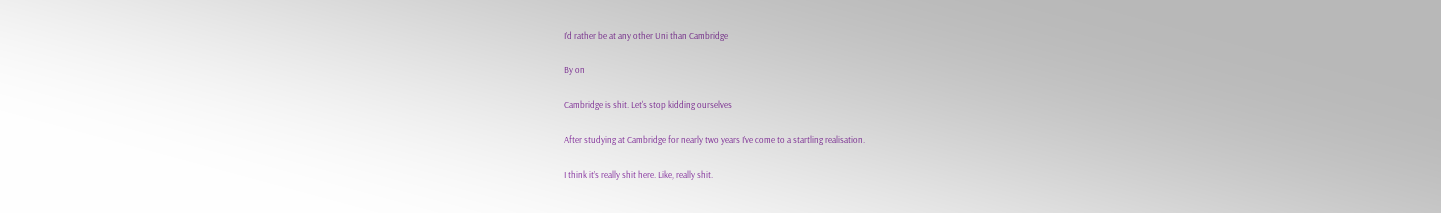I’d rather be at any other Uni than Cambridge

By on

Cambridge is shit. Let's stop kidding ourselves

After studying at Cambridge for nearly two years I’ve come to a startling realisation.

I think it’s really shit here. Like, really shit.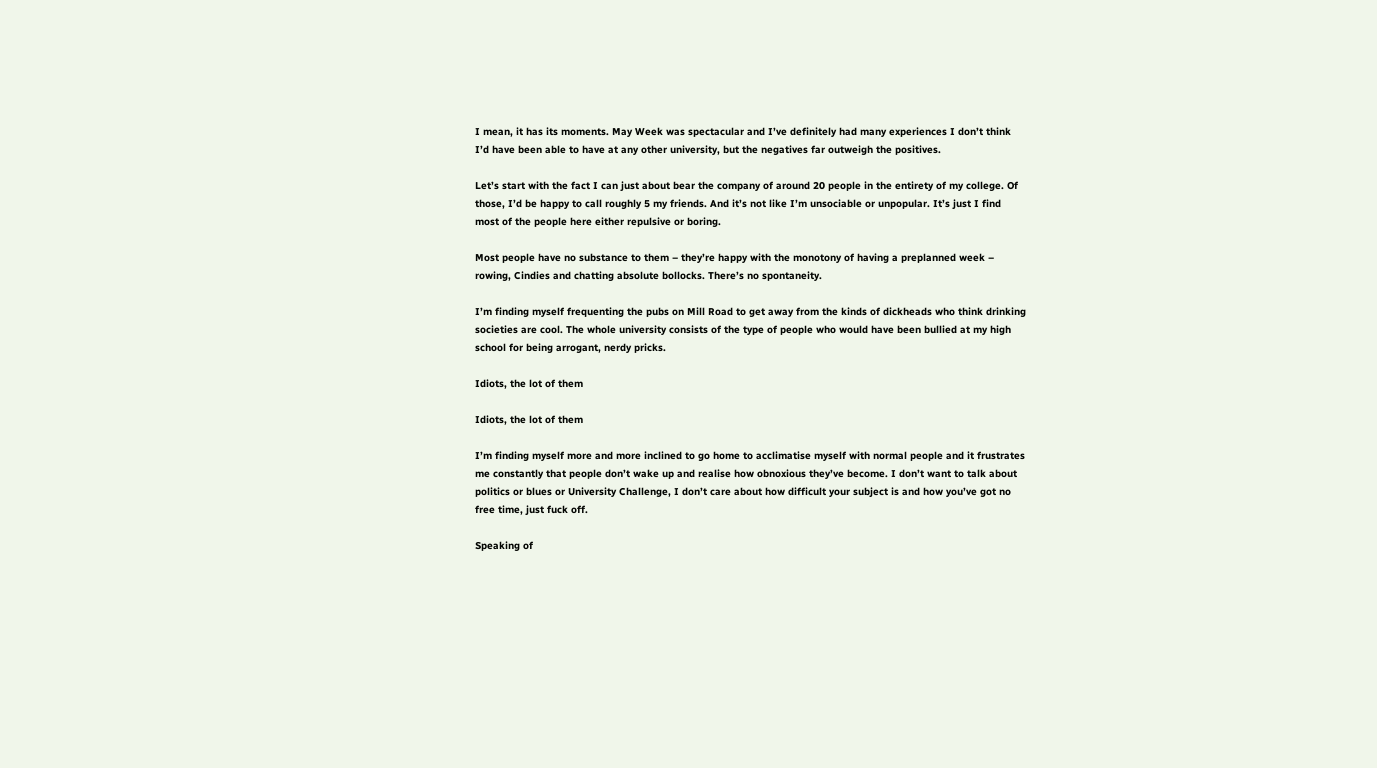I mean, it has its moments. May Week was spectacular and I’ve definitely had many experiences I don’t think I’d have been able to have at any other university, but the negatives far outweigh the positives.

Let’s start with the fact I can just about bear the company of around 20 people in the entirety of my college. Of those, I’d be happy to call roughly 5 my friends. And it’s not like I’m unsociable or unpopular. It’s just I find most of the people here either repulsive or boring.

Most people have no substance to them – they’re happy with the monotony of having a preplanned week – rowing, Cindies and chatting absolute bollocks. There’s no spontaneity.

I’m finding myself frequenting the pubs on Mill Road to get away from the kinds of dickheads who think drinking societies are cool. The whole university consists of the type of people who would have been bullied at my high school for being arrogant, nerdy pricks.

Idiots, the lot of them

Idiots, the lot of them

I’m finding myself more and more inclined to go home to acclimatise myself with normal people and it frustrates me constantly that people don’t wake up and realise how obnoxious they’ve become. I don’t want to talk about politics or blues or University Challenge, I don’t care about how difficult your subject is and how you’ve got no free time, just fuck off.

Speaking of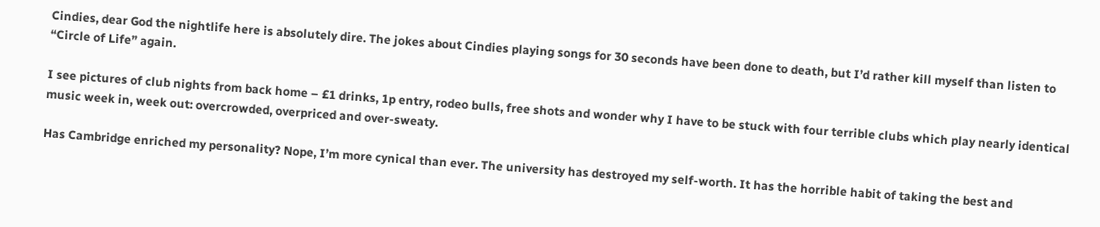Cindies, dear God the nightlife here is absolutely dire. The jokes about Cindies playing songs for 30 seconds have been done to death, but I’d rather kill myself than listen to “Circle of Life” again.

I see pictures of club nights from back home – £1 drinks, 1p entry, rodeo bulls, free shots and wonder why I have to be stuck with four terrible clubs which play nearly identical music week in, week out: overcrowded, overpriced and over-sweaty.

Has Cambridge enriched my personality? Nope, I’m more cynical than ever. The university has destroyed my self-worth. It has the horrible habit of taking the best and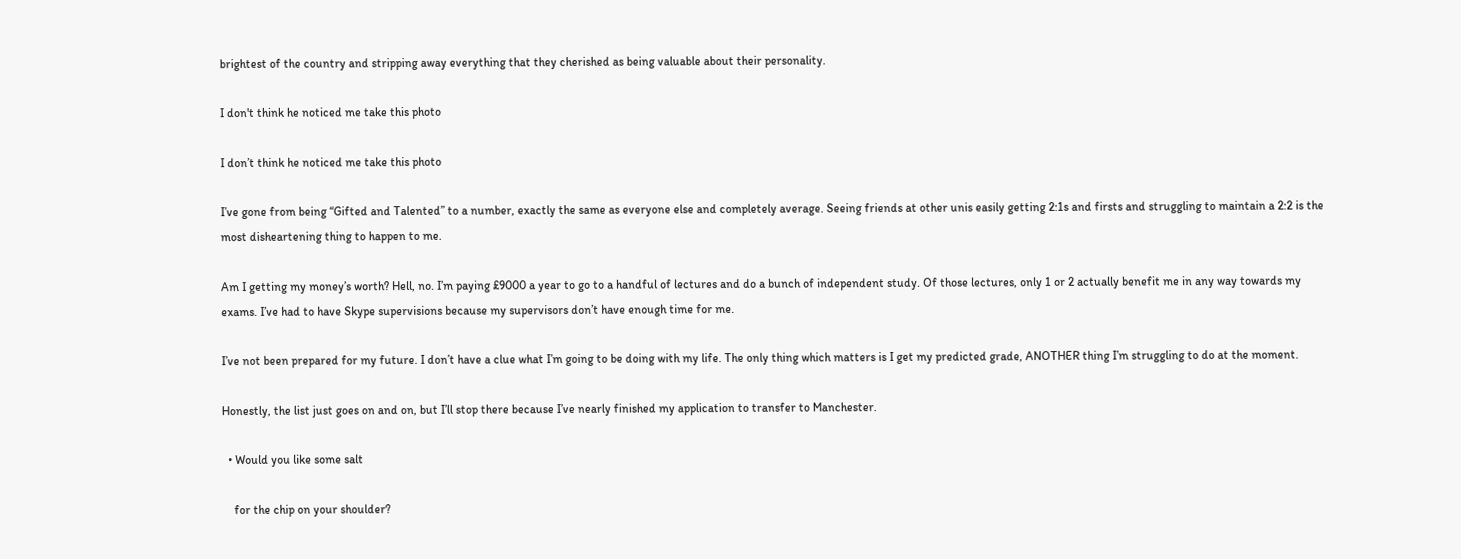brightest of the country and stripping away everything that they cherished as being valuable about their personality.

I don't think he noticed me take this photo

I don’t think he noticed me take this photo

I’ve gone from being “Gifted and Talented” to a number, exactly the same as everyone else and completely average. Seeing friends at other unis easily getting 2:1s and firsts and struggling to maintain a 2:2 is the most disheartening thing to happen to me.

Am I getting my money’s worth? Hell, no. I’m paying £9000 a year to go to a handful of lectures and do a bunch of independent study. Of those lectures, only 1 or 2 actually benefit me in any way towards my exams. I’ve had to have Skype supervisions because my supervisors don’t have enough time for me.

I’ve not been prepared for my future. I don’t have a clue what I’m going to be doing with my life. The only thing which matters is I get my predicted grade, ANOTHER thing I’m struggling to do at the moment.

Honestly, the list just goes on and on, but I’ll stop there because I’ve nearly finished my application to transfer to Manchester.

  • Would you like some salt

    for the chip on your shoulder?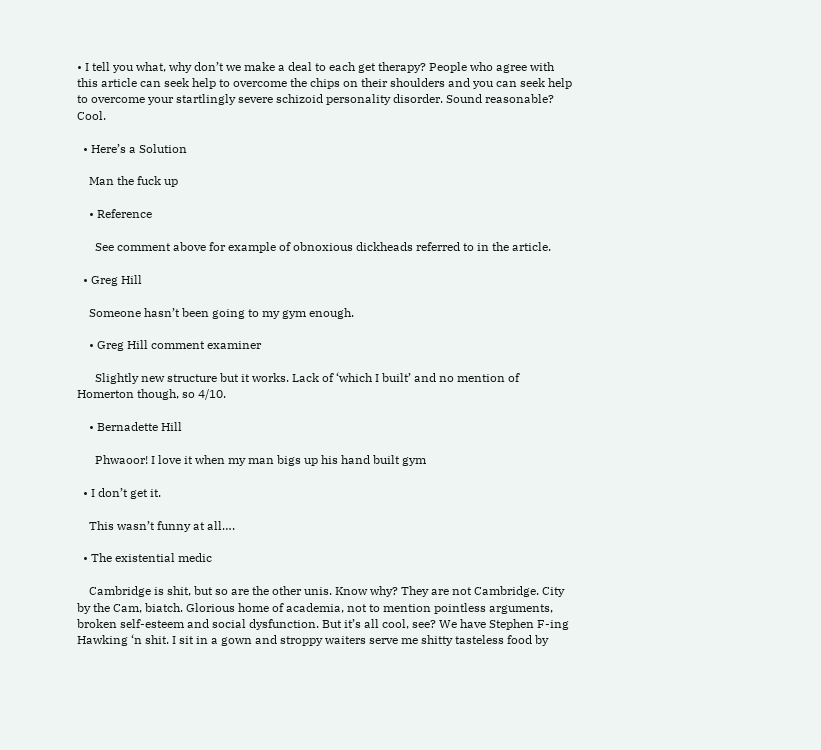• I tell you what, why don’t we make a deal to each get therapy? People who agree with this article can seek help to overcome the chips on their shoulders and you can seek help to overcome your startlingly severe schizoid personality disorder. Sound reasonable? Cool.

  • Here’s a Solution

    Man the fuck up

    • Reference

      See comment above for example of obnoxious dickheads referred to in the article.

  • Greg Hill

    Someone hasn’t been going to my gym enough.

    • Greg Hill comment examiner

      Slightly new structure but it works. Lack of ‘which I built’ and no mention of Homerton though, so 4/10.

    • Bernadette Hill

      Phwaoor! I love it when my man bigs up his hand built gym

  • I don’t get it.

    This wasn’t funny at all….

  • The existential medic

    Cambridge is shit, but so are the other unis. Know why? They are not Cambridge. City by the Cam, biatch. Glorious home of academia, not to mention pointless arguments, broken self-esteem and social dysfunction. But it’s all cool, see? We have Stephen F-ing Hawking ‘n shit. I sit in a gown and stroppy waiters serve me shitty tasteless food by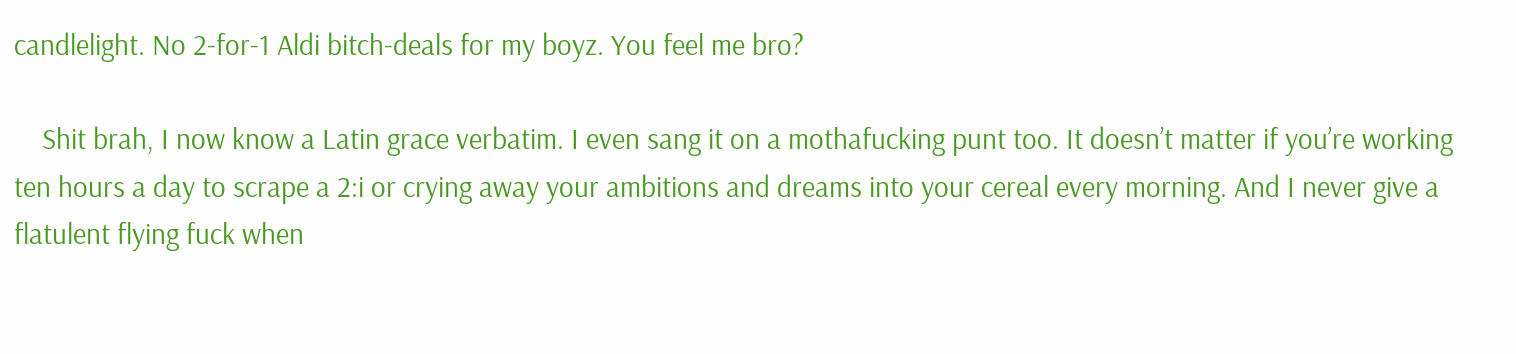candlelight. No 2-for-1 Aldi bitch-deals for my boyz. You feel me bro?

    Shit brah, I now know a Latin grace verbatim. I even sang it on a mothafucking punt too. It doesn’t matter if you’re working ten hours a day to scrape a 2:i or crying away your ambitions and dreams into your cereal every morning. And I never give a flatulent flying fuck when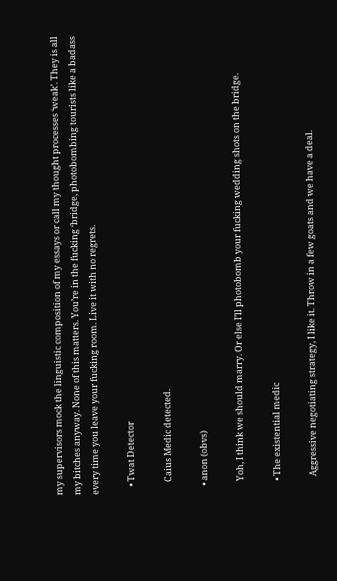my supervisors mock the linguistic composition of my essays or call my thought processes ‘weak’. They is all my bitches anyway. None of this matters. You’re in the fucking ‘bridge, photobombing tourists like a badass every time you leave your fucking room. Live it with no regrets.

    • Twat Detector

      Caius Medic detected.

    • anon (obvs)

      Yoh, I think we should marry. Or else I’ll photobomb your fucking wedding shots on the bridge.

      • The existential medic

        Aggressive negotiating strategy, I like it. Throw in a few goats and we have a deal.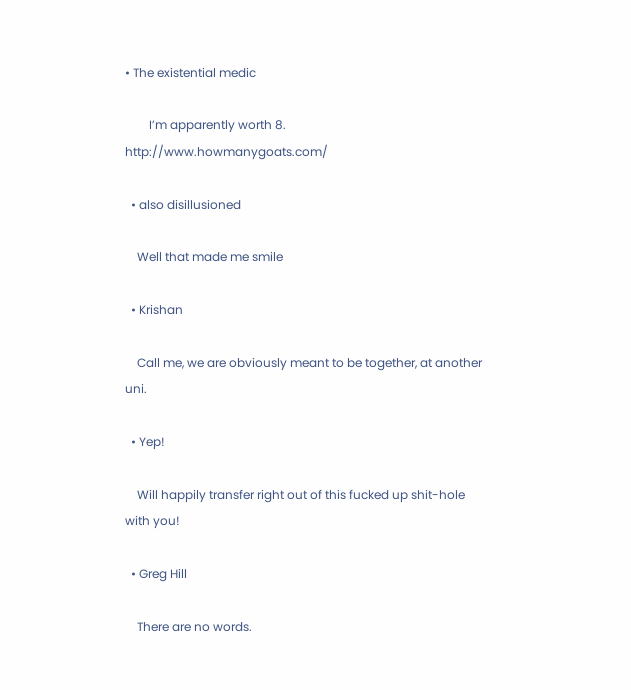• The existential medic

        I’m apparently worth 8. http://www.howmanygoats.com/

  • also disillusioned

    Well that made me smile

  • Krishan

    Call me, we are obviously meant to be together, at another uni.

  • Yep!

    Will happily transfer right out of this fucked up shit-hole with you!

  • Greg Hill

    There are no words.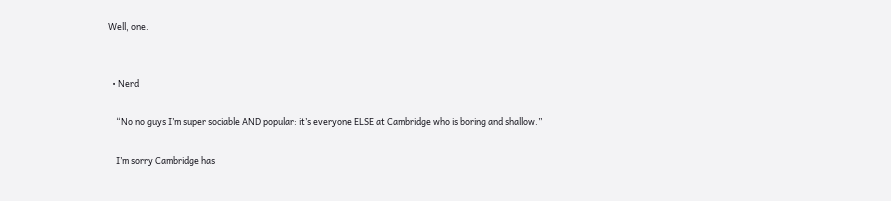Well, one.


  • Nerd

    “No no guys I’m super sociable AND popular: it’s everyone ELSE at Cambridge who is boring and shallow.”

    I’m sorry Cambridge has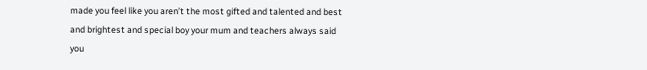made you feel like you aren’t the most gifted and talented and best and brightest and special boy your mum and teachers always said you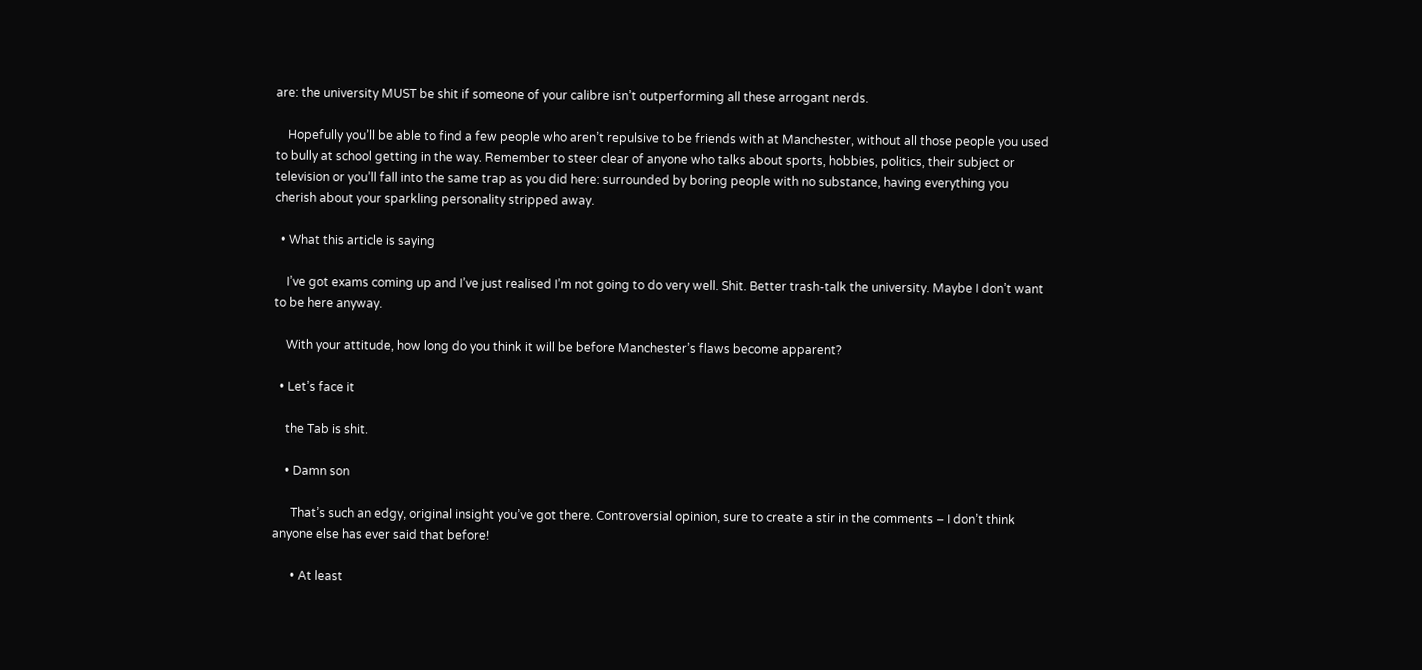are: the university MUST be shit if someone of your calibre isn’t outperforming all these arrogant nerds.

    Hopefully you’ll be able to find a few people who aren’t repulsive to be friends with at Manchester, without all those people you used to bully at school getting in the way. Remember to steer clear of anyone who talks about sports, hobbies, politics, their subject or television or you’ll fall into the same trap as you did here: surrounded by boring people with no substance, having everything you cherish about your sparkling personality stripped away.

  • What this article is saying

    I’ve got exams coming up and I’ve just realised I’m not going to do very well. Shit. Better trash-talk the university. Maybe I don’t want to be here anyway.

    With your attitude, how long do you think it will be before Manchester’s flaws become apparent?

  • Let’s face it

    the Tab is shit.

    • Damn son

      That’s such an edgy, original insight you’ve got there. Controversial opinion, sure to create a stir in the comments – I don’t think anyone else has ever said that before!

      • At least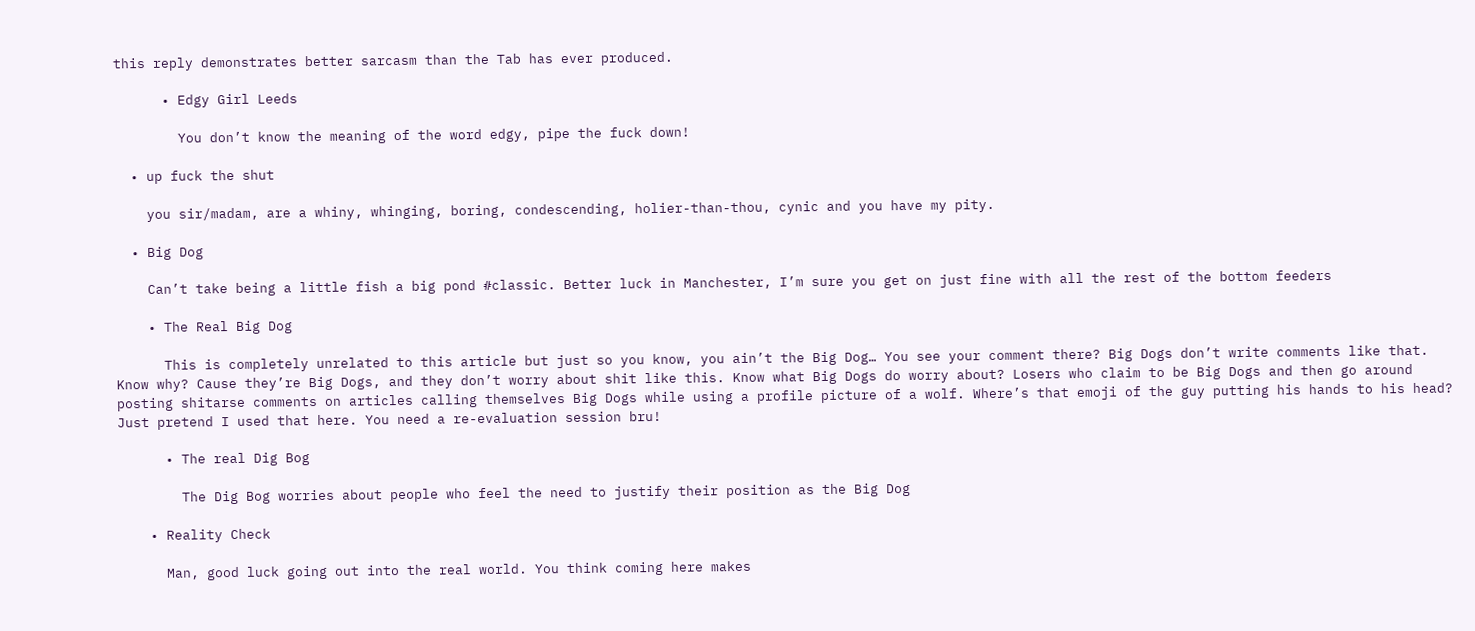this reply demonstrates better sarcasm than the Tab has ever produced.

      • Edgy Girl Leeds

        You don’t know the meaning of the word edgy, pipe the fuck down!

  • up fuck the shut

    you sir/madam, are a whiny, whinging, boring, condescending, holier-than-thou, cynic and you have my pity.

  • Big Dog

    Can’t take being a little fish a big pond #classic. Better luck in Manchester, I’m sure you get on just fine with all the rest of the bottom feeders

    • The Real Big Dog

      This is completely unrelated to this article but just so you know, you ain’t the Big Dog… You see your comment there? Big Dogs don’t write comments like that. Know why? Cause they’re Big Dogs, and they don’t worry about shit like this. Know what Big Dogs do worry about? Losers who claim to be Big Dogs and then go around posting shitarse comments on articles calling themselves Big Dogs while using a profile picture of a wolf. Where’s that emoji of the guy putting his hands to his head? Just pretend I used that here. You need a re-evaluation session bru!

      • The real Dig Bog

        The Dig Bog worries about people who feel the need to justify their position as the Big Dog

    • Reality Check

      Man, good luck going out into the real world. You think coming here makes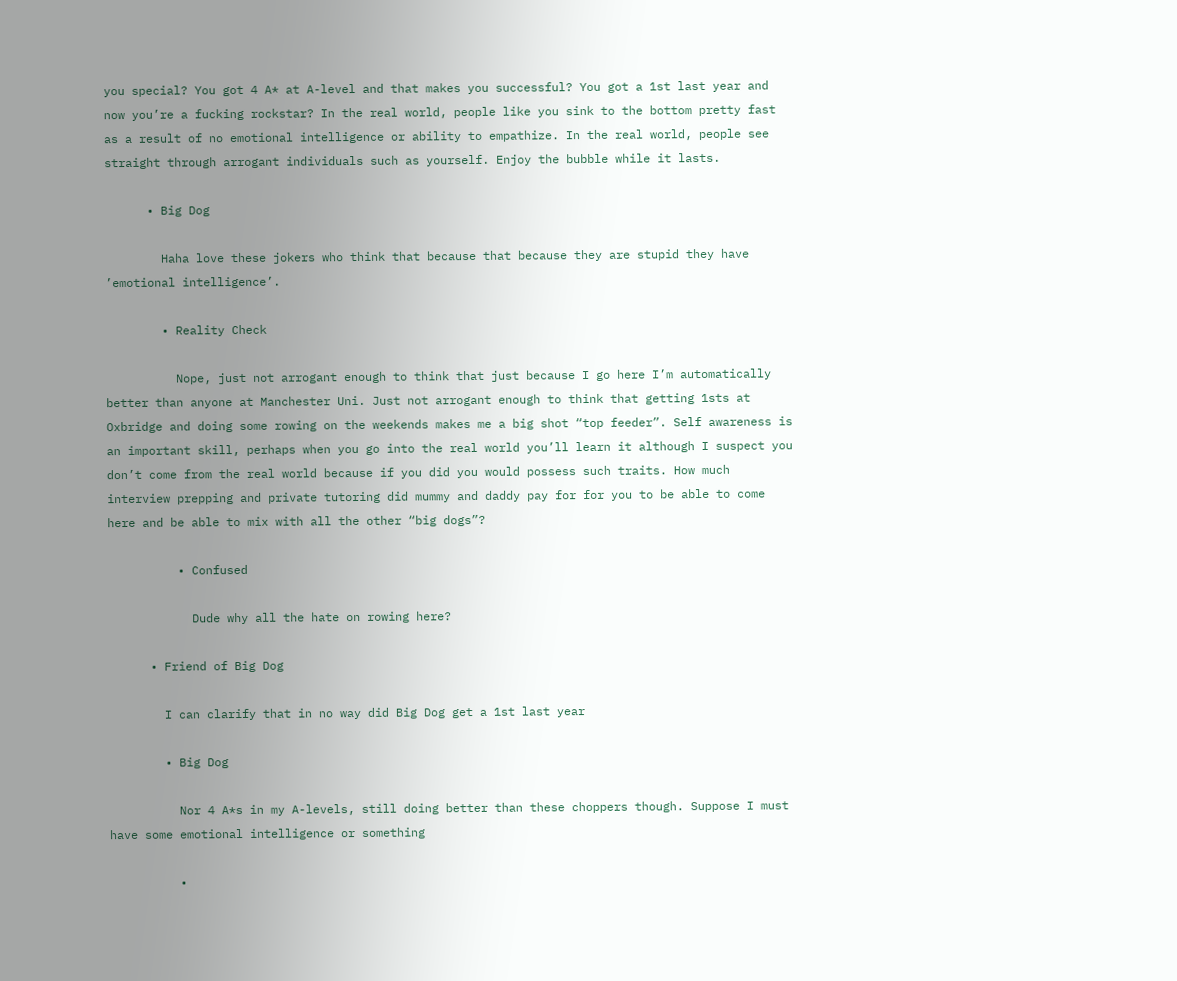you special? You got 4 A* at A-level and that makes you successful? You got a 1st last year and now you’re a fucking rockstar? In the real world, people like you sink to the bottom pretty fast as a result of no emotional intelligence or ability to empathize. In the real world, people see straight through arrogant individuals such as yourself. Enjoy the bubble while it lasts.

      • Big Dog

        Haha love these jokers who think that because that because they are stupid they have ’emotional intelligence’.

        • Reality Check

          Nope, just not arrogant enough to think that just because I go here I’m automatically better than anyone at Manchester Uni. Just not arrogant enough to think that getting 1sts at Oxbridge and doing some rowing on the weekends makes me a big shot “top feeder”. Self awareness is an important skill, perhaps when you go into the real world you’ll learn it although I suspect you don’t come from the real world because if you did you would possess such traits. How much interview prepping and private tutoring did mummy and daddy pay for for you to be able to come here and be able to mix with all the other “big dogs”?

          • Confused

            Dude why all the hate on rowing here?

      • Friend of Big Dog

        I can clarify that in no way did Big Dog get a 1st last year

        • Big Dog

          Nor 4 A*s in my A-levels, still doing better than these choppers though. Suppose I must have some emotional intelligence or something

          •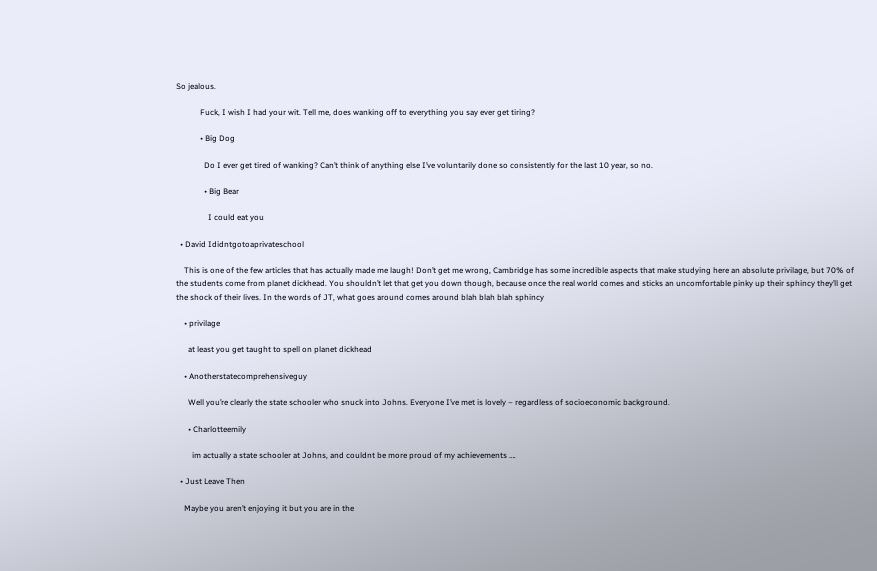So jealous.

            Fuck, I wish I had your wit. Tell me, does wanking off to everything you say ever get tiring?

            • Big Dog

              Do I ever get tired of wanking? Can’t think of anything else I’ve voluntarily done so consistently for the last 10 year, so no.

              • Big Bear

                I could eat you

  • David Ididntgotoaprivateschool

    This is one of the few articles that has actually made me laugh! Don’t get me wrong, Cambridge has some incredible aspects that make studying here an absolute privilage, but 70% of the students come from planet dickhead. You shouldn’t let that get you down though, because once the real world comes and sticks an uncomfortable pinky up their sphincy they’ll get the shock of their lives. In the words of JT, what goes around comes around blah blah blah sphincy

    • privilage

      at least you get taught to spell on planet dickhead

    • Anotherstatecomprehensiveguy

      Well you’re clearly the state schooler who snuck into Johns. Everyone I’ve met is lovely – regardless of socioeconomic background.

      • Charlotteemily

        im actually a state schooler at Johns, and couldnt be more proud of my achievements ….

  • Just Leave Then

    Maybe you aren’t enjoying it but you are in the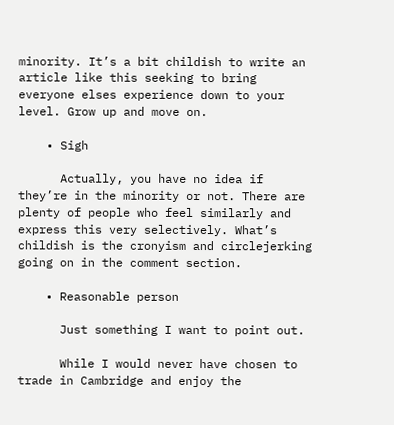minority. It’s a bit childish to write an article like this seeking to bring everyone elses experience down to your level. Grow up and move on.

    • Sigh

      Actually, you have no idea if they’re in the minority or not. There are plenty of people who feel similarly and express this very selectively. What’s childish is the cronyism and circlejerking going on in the comment section.

    • Reasonable person

      Just something I want to point out.

      While I would never have chosen to trade in Cambridge and enjoy the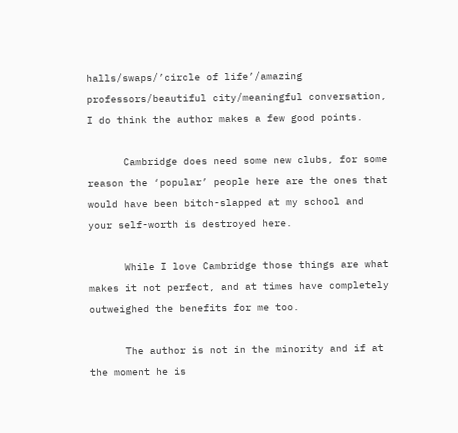halls/swaps/’circle of life’/amazing professors/beautiful city/meaningful conversation, I do think the author makes a few good points.

      Cambridge does need some new clubs, for some reason the ‘popular’ people here are the ones that would have been bitch-slapped at my school and your self-worth is destroyed here.

      While I love Cambridge those things are what makes it not perfect, and at times have completely outweighed the benefits for me too.

      The author is not in the minority and if at the moment he is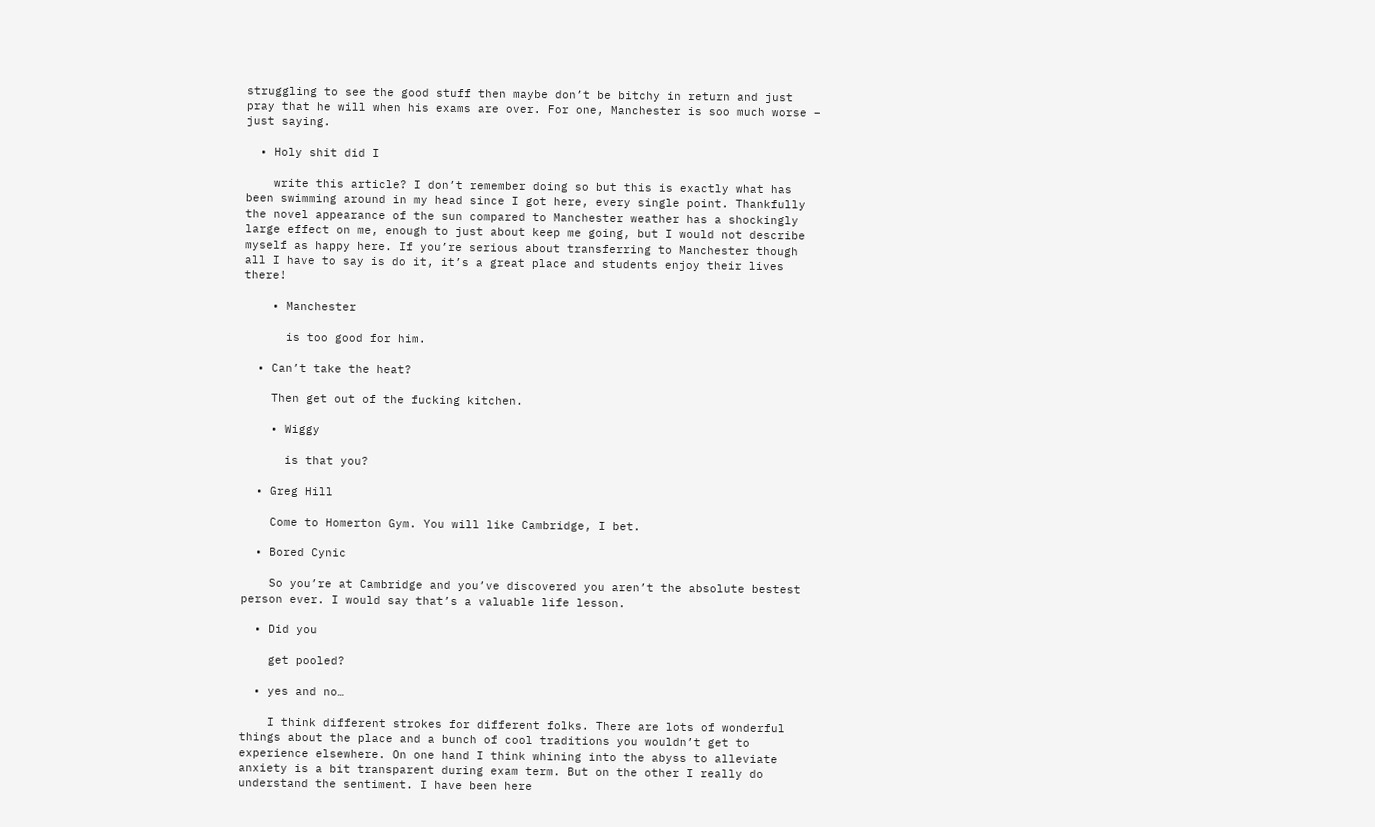struggling to see the good stuff then maybe don’t be bitchy in return and just pray that he will when his exams are over. For one, Manchester is soo much worse – just saying.

  • Holy shit did I

    write this article? I don’t remember doing so but this is exactly what has been swimming around in my head since I got here, every single point. Thankfully the novel appearance of the sun compared to Manchester weather has a shockingly large effect on me, enough to just about keep me going, but I would not describe myself as happy here. If you’re serious about transferring to Manchester though all I have to say is do it, it’s a great place and students enjoy their lives there!

    • Manchester

      is too good for him.

  • Can’t take the heat?

    Then get out of the fucking kitchen.

    • Wiggy

      is that you?

  • Greg Hill

    Come to Homerton Gym. You will like Cambridge, I bet.

  • Bored Cynic

    So you’re at Cambridge and you’ve discovered you aren’t the absolute bestest person ever. I would say that’s a valuable life lesson.

  • Did you

    get pooled?

  • yes and no…

    I think different strokes for different folks. There are lots of wonderful things about the place and a bunch of cool traditions you wouldn’t get to experience elsewhere. On one hand I think whining into the abyss to alleviate anxiety is a bit transparent during exam term. But on the other I really do understand the sentiment. I have been here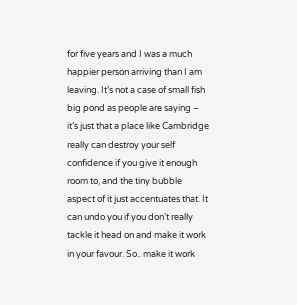for five years and I was a much happier person arriving than I am leaving. It’s not a case of small fish big pond as people are saying – it’s just that a place like Cambridge really can destroy your self confidence if you give it enough room to, and the tiny bubble aspect of it just accentuates that. It can undo you if you don’t really tackle it head on and make it work in your favour. So.. make it work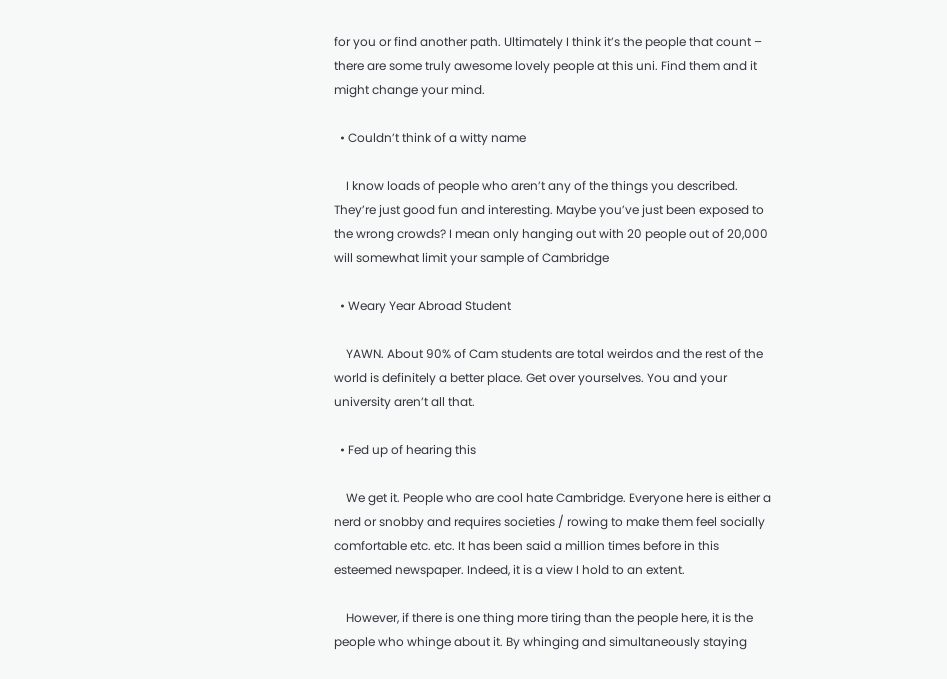for you or find another path. Ultimately I think it’s the people that count – there are some truly awesome lovely people at this uni. Find them and it might change your mind.

  • Couldn’t think of a witty name

    I know loads of people who aren’t any of the things you described. They’re just good fun and interesting. Maybe you’ve just been exposed to the wrong crowds? I mean only hanging out with 20 people out of 20,000 will somewhat limit your sample of Cambridge

  • Weary Year Abroad Student

    YAWN. About 90% of Cam students are total weirdos and the rest of the world is definitely a better place. Get over yourselves. You and your university aren’t all that.

  • Fed up of hearing this

    We get it. People who are cool hate Cambridge. Everyone here is either a nerd or snobby and requires societies / rowing to make them feel socially comfortable etc. etc. It has been said a million times before in this esteemed newspaper. Indeed, it is a view I hold to an extent.

    However, if there is one thing more tiring than the people here, it is the people who whinge about it. By whinging and simultaneously staying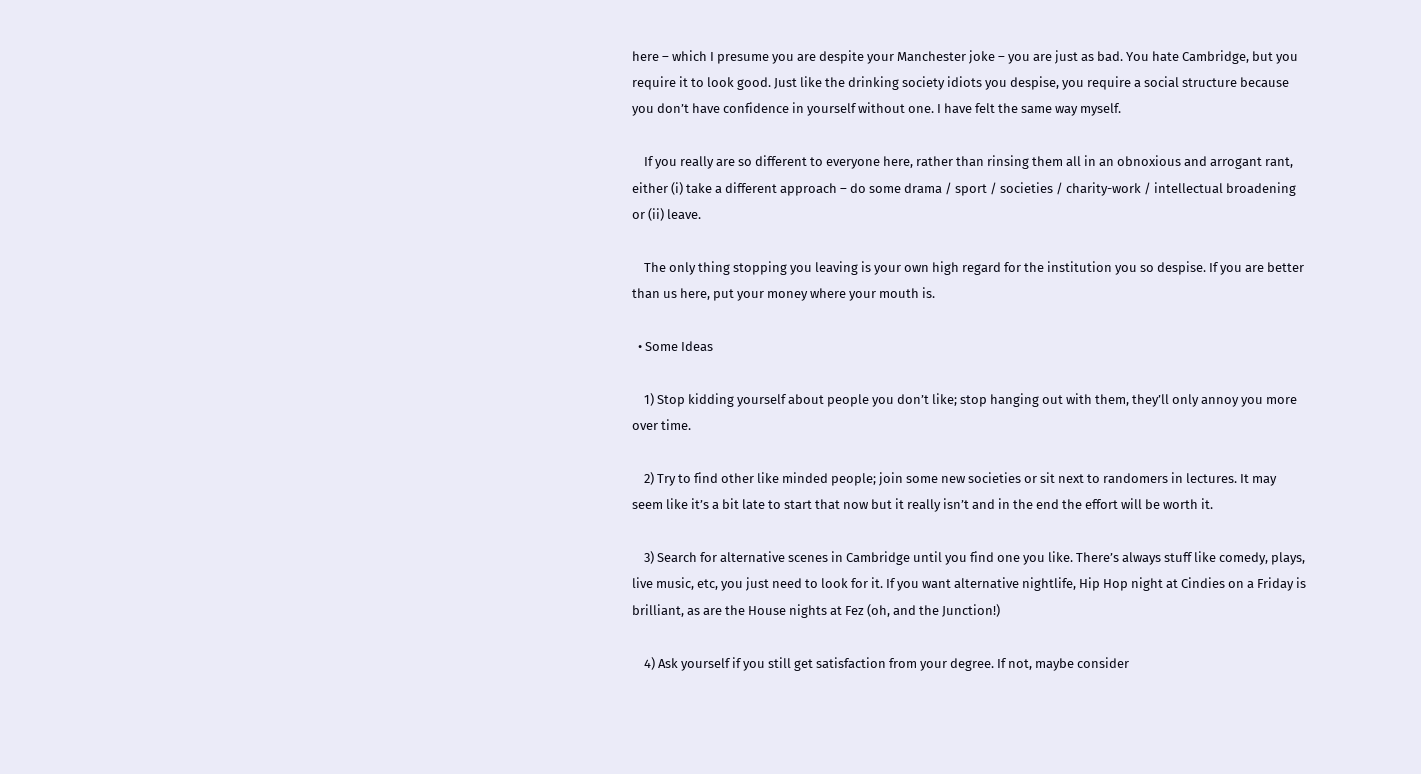here – which I presume you are despite your Manchester joke – you are just as bad. You hate Cambridge, but you require it to look good. Just like the drinking society idiots you despise, you require a social structure because you don’t have confidence in yourself without one. I have felt the same way myself.

    If you really are so different to everyone here, rather than rinsing them all in an obnoxious and arrogant rant, either (i) take a different approach – do some drama / sport / societies / charity-work / intellectual broadening or (ii) leave.

    The only thing stopping you leaving is your own high regard for the institution you so despise. If you are better than us here, put your money where your mouth is.

  • Some Ideas

    1) Stop kidding yourself about people you don’t like; stop hanging out with them, they’ll only annoy you more over time.

    2) Try to find other like minded people; join some new societies or sit next to randomers in lectures. It may seem like it’s a bit late to start that now but it really isn’t and in the end the effort will be worth it.

    3) Search for alternative scenes in Cambridge until you find one you like. There’s always stuff like comedy, plays, live music, etc, you just need to look for it. If you want alternative nightlife, Hip Hop night at Cindies on a Friday is brilliant, as are the House nights at Fez (oh, and the Junction!)

    4) Ask yourself if you still get satisfaction from your degree. If not, maybe consider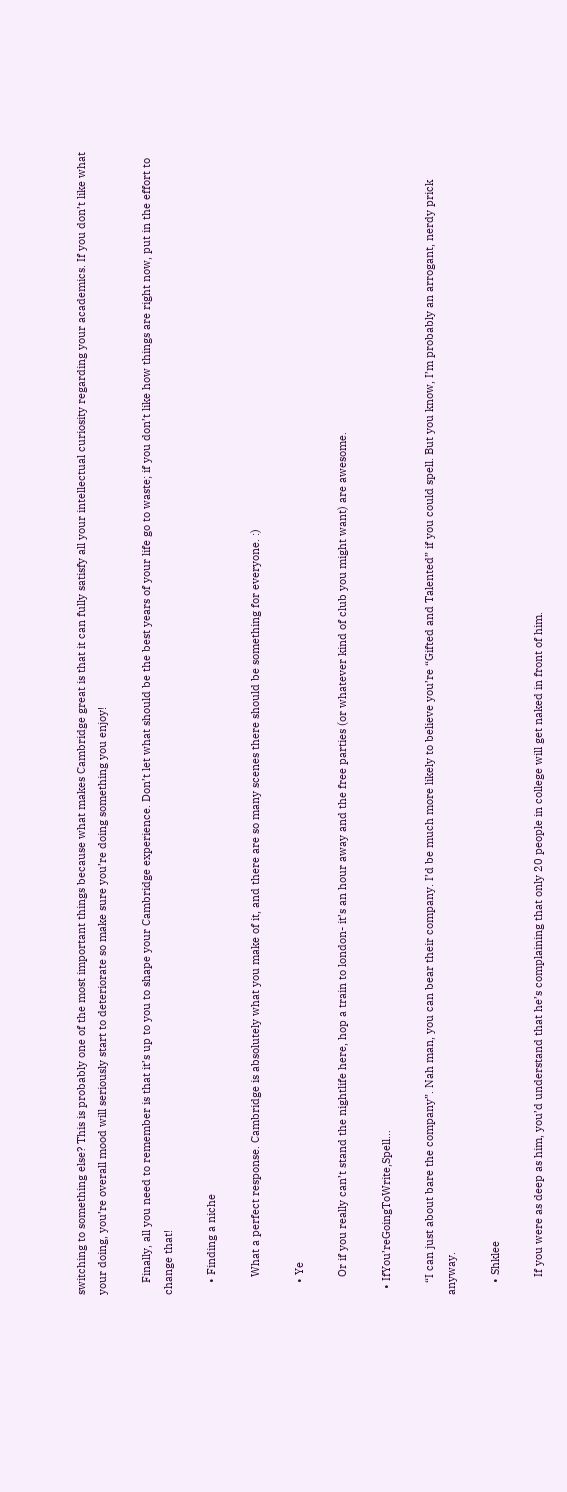switching to something else? This is probably one of the most important things because what makes Cambridge great is that it can fully satisfy all your intellectual curiosity regarding your academics. If you don’t like what your doing, you’re overall mood will seriously start to deteriorate so make sure you’re doing something you enjoy!

    Finally, all you need to remember is that it’s up to you to shape your Cambridge experience. Don’t let what should be the best years of your life go to waste; if you don’t like how things are right now, put in the effort to change that!

    • Finding a niche

      What a perfect response. Cambridge is absolutely what you make of it, and there are so many scenes there should be something for everyone. :)

    • Ye

      Or if you really can’t stand the nightlife here, hop a train to london- it’s an hour away and the free parties (or whatever kind of club you might want) are awesome.

  • IfYou’reGoingToWrite,Spell…

    “I can just about bare the company”. Nah man, you can bear their company. I’d be much more likely to believe you’re “Gifted and Talented” if you could spell. But you know, I’m probably an arrogant, nerdy prick anyway.

    • Shklee

      If you were as deep as him, you’d understand that he’s complaining that only 20 people in college will get naked in front of him.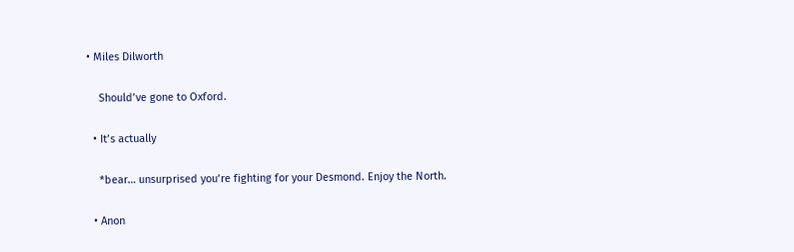• Miles Dilworth

    Should’ve gone to Oxford.

  • It’s actually

    *bear… unsurprised you’re fighting for your Desmond. Enjoy the North.

  • Anon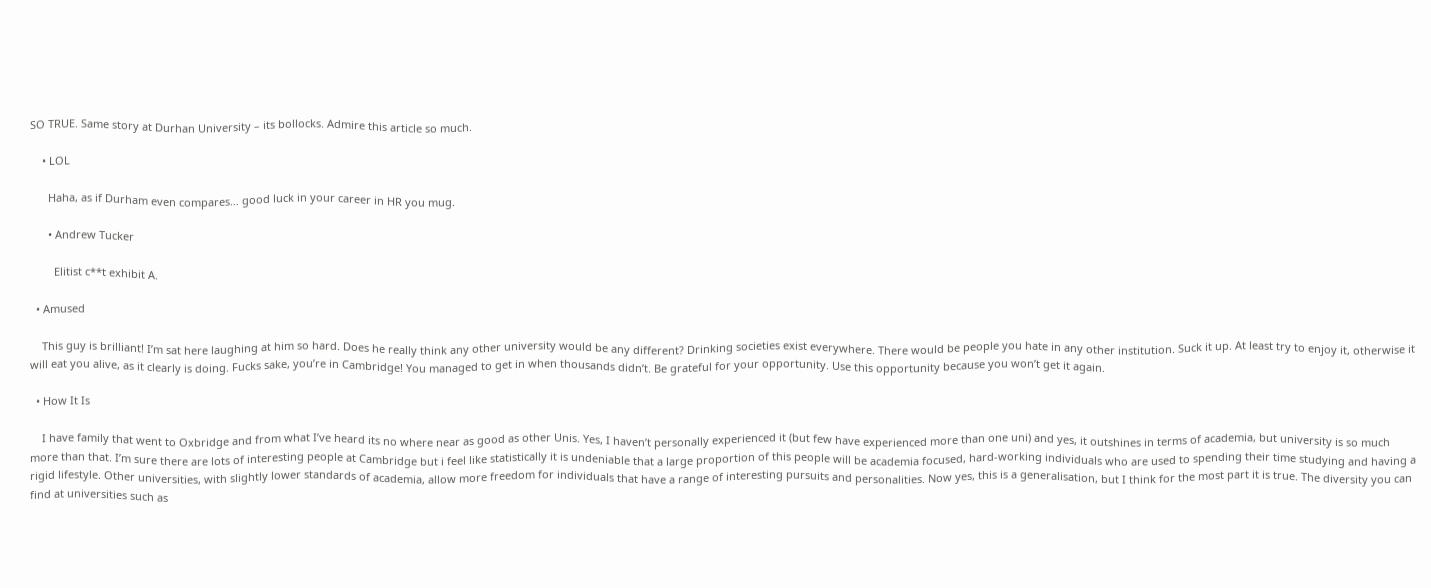SO TRUE. Same story at Durhan University – its bollocks. Admire this article so much.

    • LOL

      Haha, as if Durham even compares… good luck in your career in HR you mug.

      • Andrew Tucker

        Elitist c**t exhibit A.

  • Amused

    This guy is brilliant! I’m sat here laughing at him so hard. Does he really think any other university would be any different? Drinking societies exist everywhere. There would be people you hate in any other institution. Suck it up. At least try to enjoy it, otherwise it will eat you alive, as it clearly is doing. Fucks sake, you’re in Cambridge! You managed to get in when thousands didn’t. Be grateful for your opportunity. Use this opportunity because you won’t get it again.

  • How It Is

    I have family that went to Oxbridge and from what I’ve heard its no where near as good as other Unis. Yes, I haven’t personally experienced it (but few have experienced more than one uni) and yes, it outshines in terms of academia, but university is so much more than that. I’m sure there are lots of interesting people at Cambridge but i feel like statistically it is undeniable that a large proportion of this people will be academia focused, hard-working individuals who are used to spending their time studying and having a rigid lifestyle. Other universities, with slightly lower standards of academia, allow more freedom for individuals that have a range of interesting pursuits and personalities. Now yes, this is a generalisation, but I think for the most part it is true. The diversity you can find at universities such as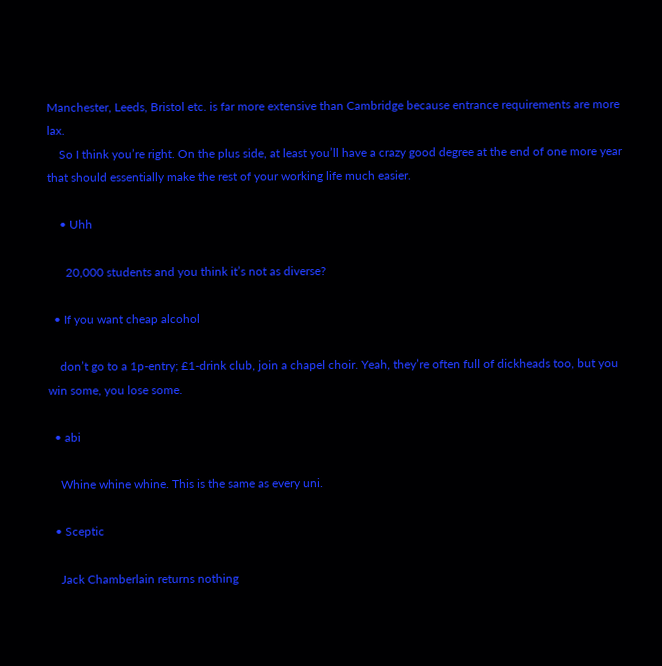Manchester, Leeds, Bristol etc. is far more extensive than Cambridge because entrance requirements are more lax.
    So I think you’re right. On the plus side, at least you’ll have a crazy good degree at the end of one more year that should essentially make the rest of your working life much easier.

    • Uhh

      20,000 students and you think it’s not as diverse?

  • If you want cheap alcohol

    don’t go to a 1p-entry; £1-drink club, join a chapel choir. Yeah, they’re often full of dickheads too, but you win some, you lose some.

  • abi

    Whine whine whine. This is the same as every uni.

  • Sceptic

    Jack Chamberlain returns nothing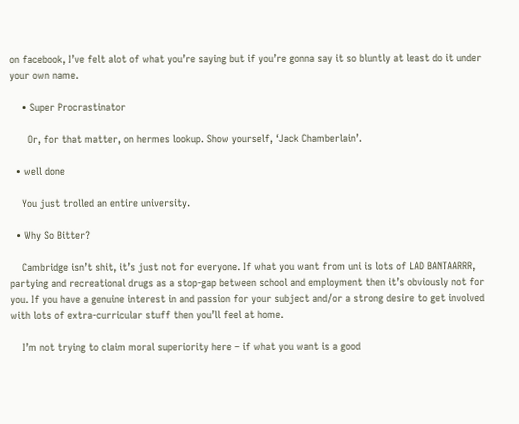on facebook, I’ve felt alot of what you’re saying but if you’re gonna say it so bluntly at least do it under your own name.

    • Super Procrastinator

      Or, for that matter, on hermes lookup. Show yourself, ‘Jack Chamberlain’.

  • well done

    You just trolled an entire university.

  • Why So Bitter?

    Cambridge isn’t shit, it’s just not for everyone. If what you want from uni is lots of LAD BANTAARRR, partying and recreational drugs as a stop-gap between school and employment then it’s obviously not for you. If you have a genuine interest in and passion for your subject and/or a strong desire to get involved with lots of extra-curricular stuff then you’ll feel at home.

    I’m not trying to claim moral superiority here – if what you want is a good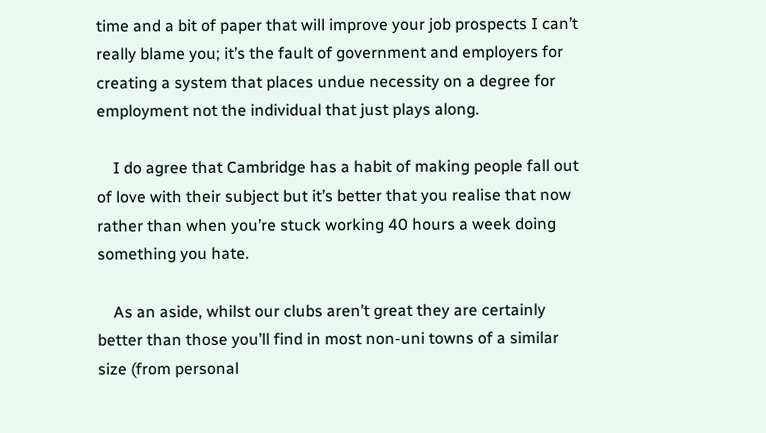time and a bit of paper that will improve your job prospects I can’t really blame you; it’s the fault of government and employers for creating a system that places undue necessity on a degree for employment not the individual that just plays along.

    I do agree that Cambridge has a habit of making people fall out of love with their subject but it’s better that you realise that now rather than when you’re stuck working 40 hours a week doing something you hate.

    As an aside, whilst our clubs aren’t great they are certainly better than those you’ll find in most non-uni towns of a similar size (from personal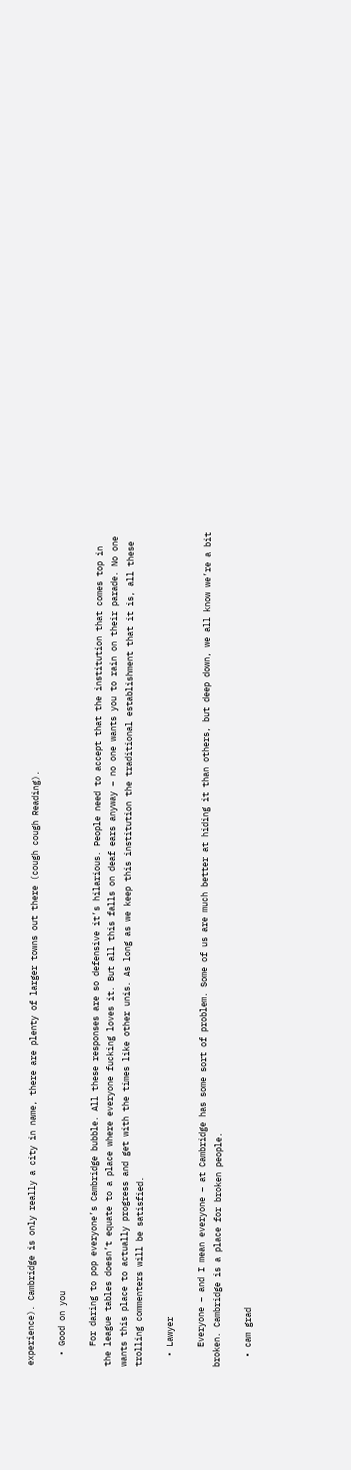experience). Cambridge is only really a city in name, there are plenty of larger towns out there (cough cough Reading).

  • Good on you

    For daring to pop everyone’s Cambridge bubble. All these responses are so defensive it’s hilarious. People need to accept that the institution that comes top in the league tables doesn’t equate to a place where everyone fucking loves it. But all this falls on deaf ears anyway – no one wants you to rain on their parade. No one wants this place to actually progress and get with the times like other unis. As long as we keep this institution the traditional establishment that it is, all these trolling commenters will be satisfied.

  • Lawyer

    Everyone – and I mean everyone – at Cambridge has some sort of problem. Some of us are much better at hiding it than others, but deep down, we all know we’re a bit broken. Cambridge is a place for broken people.

  • cam grad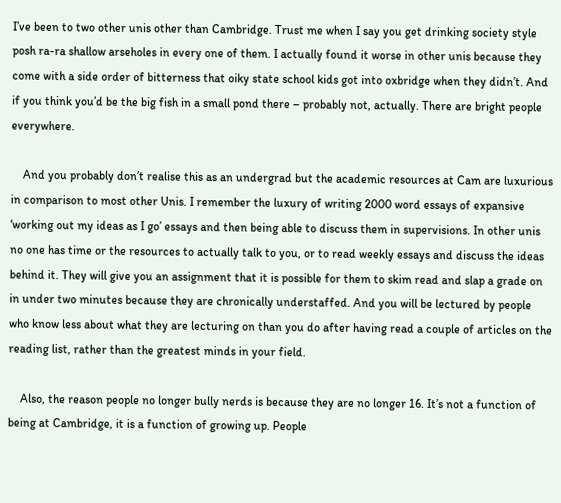I’ve been to two other unis other than Cambridge. Trust me when I say you get drinking society style posh ra-ra shallow arseholes in every one of them. I actually found it worse in other unis because they come with a side order of bitterness that oiky state school kids got into oxbridge when they didn’t. And if you think you’d be the big fish in a small pond there – probably not, actually. There are bright people everywhere.

    And you probably don’t realise this as an undergrad but the academic resources at Cam are luxurious in comparison to most other Unis. I remember the luxury of writing 2000 word essays of expansive ‘working out my ideas as I go’ essays and then being able to discuss them in supervisions. In other unis no one has time or the resources to actually talk to you, or to read weekly essays and discuss the ideas behind it. They will give you an assignment that it is possible for them to skim read and slap a grade on in under two minutes because they are chronically understaffed. And you will be lectured by people who know less about what they are lecturing on than you do after having read a couple of articles on the reading list, rather than the greatest minds in your field.

    Also, the reason people no longer bully nerds is because they are no longer 16. It’s not a function of being at Cambridge, it is a function of growing up. People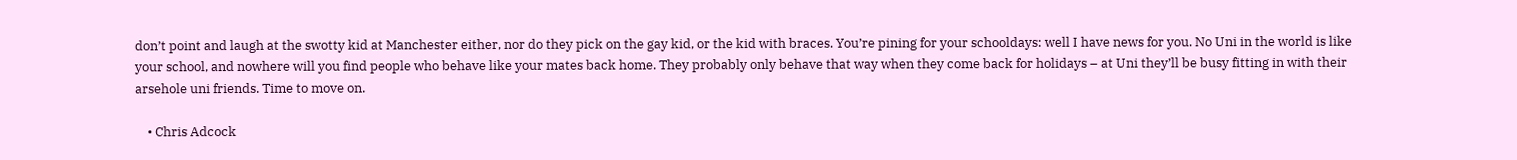don’t point and laugh at the swotty kid at Manchester either, nor do they pick on the gay kid, or the kid with braces. You’re pining for your schooldays: well I have news for you. No Uni in the world is like your school, and nowhere will you find people who behave like your mates back home. They probably only behave that way when they come back for holidays – at Uni they’ll be busy fitting in with their arsehole uni friends. Time to move on.

    • Chris Adcock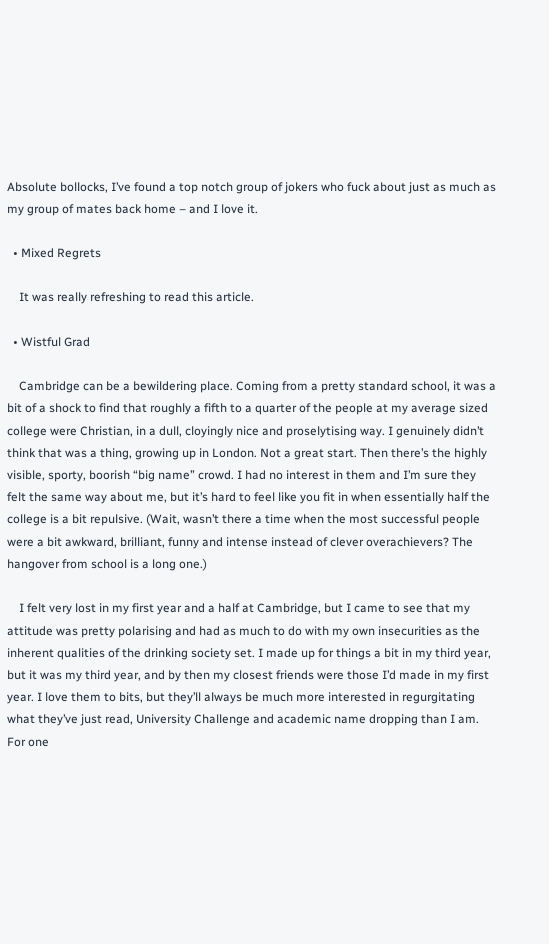Absolute bollocks, I’ve found a top notch group of jokers who fuck about just as much as my group of mates back home – and I love it.

  • Mixed Regrets

    It was really refreshing to read this article.

  • Wistful Grad

    Cambridge can be a bewildering place. Coming from a pretty standard school, it was a bit of a shock to find that roughly a fifth to a quarter of the people at my average sized college were Christian, in a dull, cloyingly nice and proselytising way. I genuinely didn’t think that was a thing, growing up in London. Not a great start. Then there’s the highly visible, sporty, boorish “big name” crowd. I had no interest in them and I’m sure they felt the same way about me, but it’s hard to feel like you fit in when essentially half the college is a bit repulsive. (Wait, wasn’t there a time when the most successful people were a bit awkward, brilliant, funny and intense instead of clever overachievers? The hangover from school is a long one.)

    I felt very lost in my first year and a half at Cambridge, but I came to see that my attitude was pretty polarising and had as much to do with my own insecurities as the inherent qualities of the drinking society set. I made up for things a bit in my third year, but it was my third year, and by then my closest friends were those I’d made in my first year. I love them to bits, but they’ll always be much more interested in regurgitating what they’ve just read, University Challenge and academic name dropping than I am. For one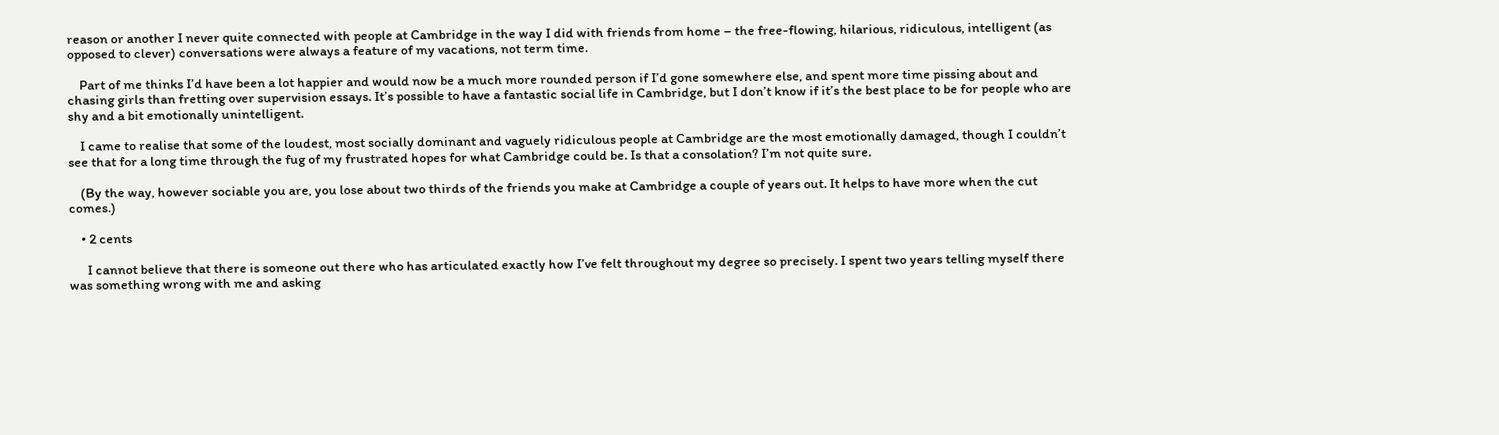reason or another I never quite connected with people at Cambridge in the way I did with friends from home – the free-flowing, hilarious, ridiculous, intelligent (as opposed to clever) conversations were always a feature of my vacations, not term time.

    Part of me thinks I’d have been a lot happier and would now be a much more rounded person if I’d gone somewhere else, and spent more time pissing about and chasing girls than fretting over supervision essays. It’s possible to have a fantastic social life in Cambridge, but I don’t know if it’s the best place to be for people who are shy and a bit emotionally unintelligent.

    I came to realise that some of the loudest, most socially dominant and vaguely ridiculous people at Cambridge are the most emotionally damaged, though I couldn’t see that for a long time through the fug of my frustrated hopes for what Cambridge could be. Is that a consolation? I’m not quite sure.

    (By the way, however sociable you are, you lose about two thirds of the friends you make at Cambridge a couple of years out. It helps to have more when the cut comes.)

    • 2 cents

      I cannot believe that there is someone out there who has articulated exactly how I’ve felt throughout my degree so precisely. I spent two years telling myself there was something wrong with me and asking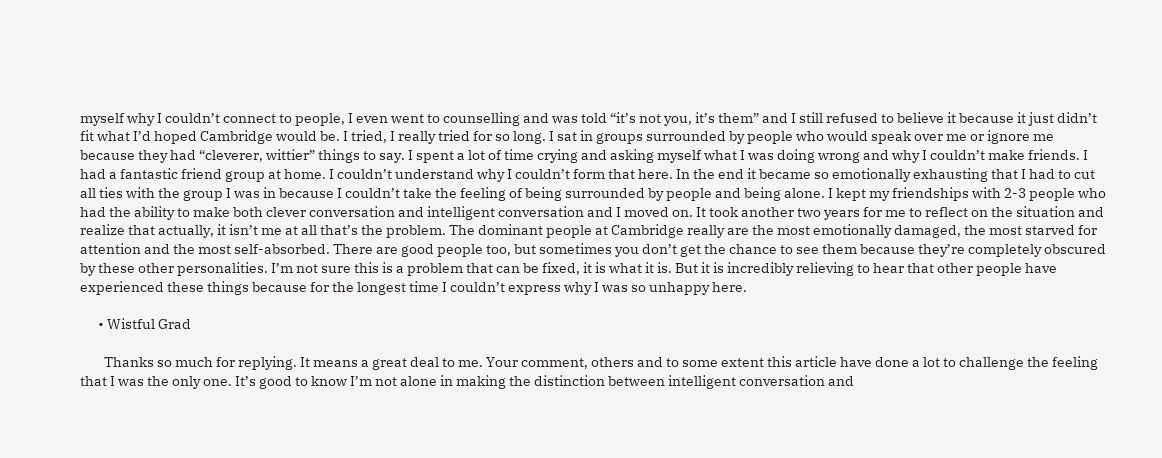myself why I couldn’t connect to people, I even went to counselling and was told “it’s not you, it’s them” and I still refused to believe it because it just didn’t fit what I’d hoped Cambridge would be. I tried, I really tried for so long. I sat in groups surrounded by people who would speak over me or ignore me because they had “cleverer, wittier” things to say. I spent a lot of time crying and asking myself what I was doing wrong and why I couldn’t make friends. I had a fantastic friend group at home. I couldn’t understand why I couldn’t form that here. In the end it became so emotionally exhausting that I had to cut all ties with the group I was in because I couldn’t take the feeling of being surrounded by people and being alone. I kept my friendships with 2-3 people who had the ability to make both clever conversation and intelligent conversation and I moved on. It took another two years for me to reflect on the situation and realize that actually, it isn’t me at all that’s the problem. The dominant people at Cambridge really are the most emotionally damaged, the most starved for attention and the most self-absorbed. There are good people too, but sometimes you don’t get the chance to see them because they’re completely obscured by these other personalities. I’m not sure this is a problem that can be fixed, it is what it is. But it is incredibly relieving to hear that other people have experienced these things because for the longest time I couldn’t express why I was so unhappy here.

      • Wistful Grad

        Thanks so much for replying. It means a great deal to me. Your comment, others and to some extent this article have done a lot to challenge the feeling that I was the only one. It’s good to know I’m not alone in making the distinction between intelligent conversation and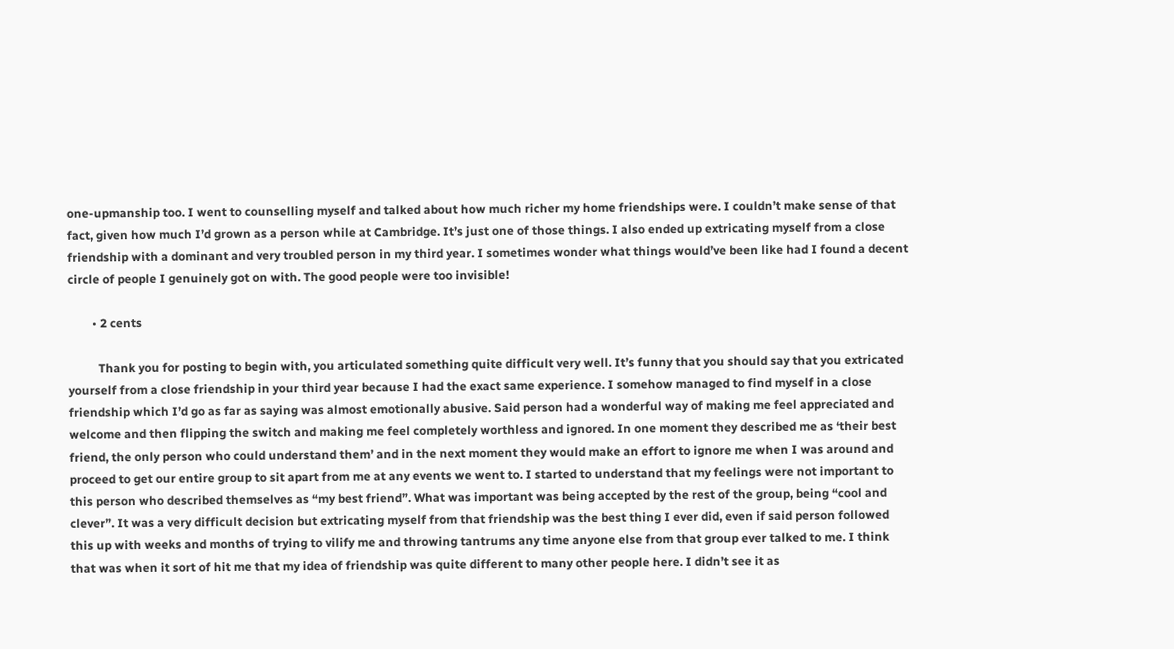one-upmanship too. I went to counselling myself and talked about how much richer my home friendships were. I couldn’t make sense of that fact, given how much I’d grown as a person while at Cambridge. It’s just one of those things. I also ended up extricating myself from a close friendship with a dominant and very troubled person in my third year. I sometimes wonder what things would’ve been like had I found a decent circle of people I genuinely got on with. The good people were too invisible!

        • 2 cents

          Thank you for posting to begin with, you articulated something quite difficult very well. It’s funny that you should say that you extricated yourself from a close friendship in your third year because I had the exact same experience. I somehow managed to find myself in a close friendship which I’d go as far as saying was almost emotionally abusive. Said person had a wonderful way of making me feel appreciated and welcome and then flipping the switch and making me feel completely worthless and ignored. In one moment they described me as ‘their best friend, the only person who could understand them’ and in the next moment they would make an effort to ignore me when I was around and proceed to get our entire group to sit apart from me at any events we went to. I started to understand that my feelings were not important to this person who described themselves as “my best friend”. What was important was being accepted by the rest of the group, being “cool and clever”. It was a very difficult decision but extricating myself from that friendship was the best thing I ever did, even if said person followed this up with weeks and months of trying to vilify me and throwing tantrums any time anyone else from that group ever talked to me. I think that was when it sort of hit me that my idea of friendship was quite different to many other people here. I didn’t see it as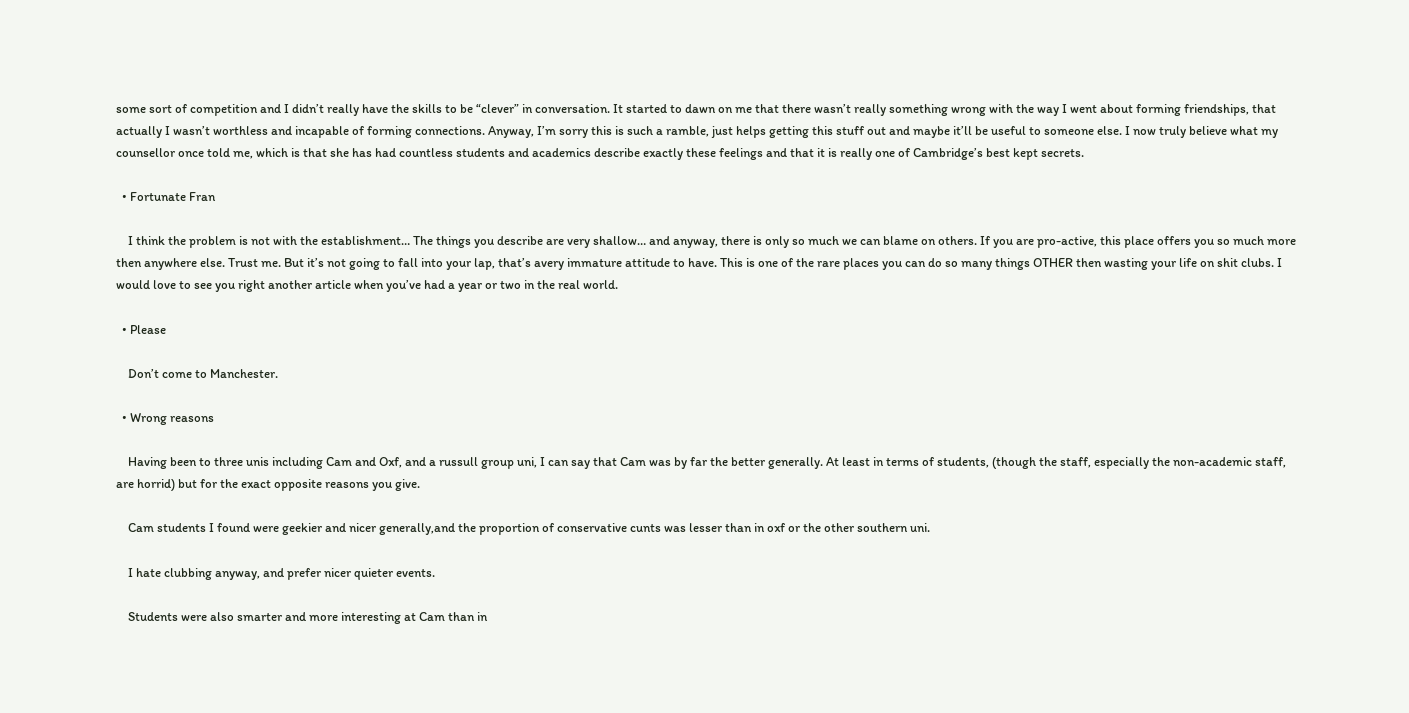some sort of competition and I didn’t really have the skills to be “clever” in conversation. It started to dawn on me that there wasn’t really something wrong with the way I went about forming friendships, that actually I wasn’t worthless and incapable of forming connections. Anyway, I’m sorry this is such a ramble, just helps getting this stuff out and maybe it’ll be useful to someone else. I now truly believe what my counsellor once told me, which is that she has had countless students and academics describe exactly these feelings and that it is really one of Cambridge’s best kept secrets.

  • Fortunate Fran

    I think the problem is not with the establishment… The things you describe are very shallow… and anyway, there is only so much we can blame on others. If you are pro-active, this place offers you so much more then anywhere else. Trust me. But it’s not going to fall into your lap, that’s avery immature attitude to have. This is one of the rare places you can do so many things OTHER then wasting your life on shit clubs. I would love to see you right another article when you’ve had a year or two in the real world.

  • Please

    Don’t come to Manchester.

  • Wrong reasons

    Having been to three unis including Cam and Oxf, and a russull group uni, I can say that Cam was by far the better generally. At least in terms of students, (though the staff, especially the non-academic staff, are horrid) but for the exact opposite reasons you give.

    Cam students I found were geekier and nicer generally,and the proportion of conservative cunts was lesser than in oxf or the other southern uni.

    I hate clubbing anyway, and prefer nicer quieter events.

    Students were also smarter and more interesting at Cam than in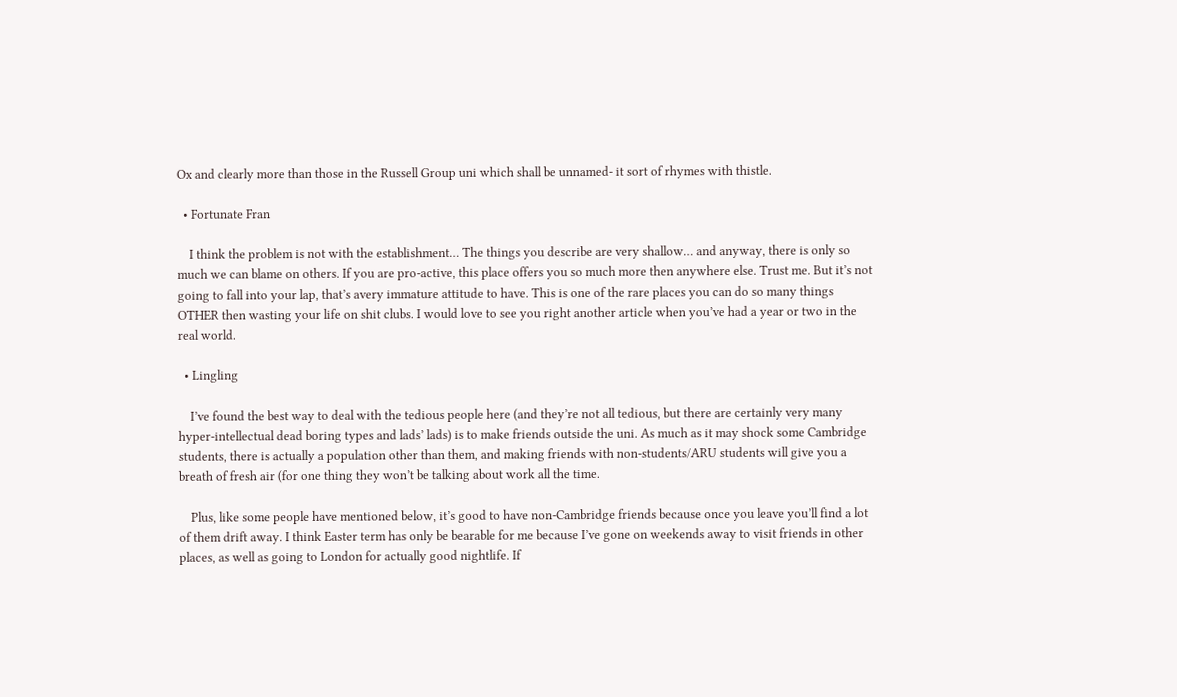Ox and clearly more than those in the Russell Group uni which shall be unnamed- it sort of rhymes with thistle.

  • Fortunate Fran

    I think the problem is not with the establishment… The things you describe are very shallow… and anyway, there is only so much we can blame on others. If you are pro-active, this place offers you so much more then anywhere else. Trust me. But it’s not going to fall into your lap, that’s avery immature attitude to have. This is one of the rare places you can do so many things OTHER then wasting your life on shit clubs. I would love to see you right another article when you’ve had a year or two in the real world.

  • Lingling

    I’ve found the best way to deal with the tedious people here (and they’re not all tedious, but there are certainly very many hyper-intellectual dead boring types and lads’ lads) is to make friends outside the uni. As much as it may shock some Cambridge students, there is actually a population other than them, and making friends with non-students/ARU students will give you a breath of fresh air (for one thing they won’t be talking about work all the time.

    Plus, like some people have mentioned below, it’s good to have non-Cambridge friends because once you leave you’ll find a lot of them drift away. I think Easter term has only be bearable for me because I’ve gone on weekends away to visit friends in other places, as well as going to London for actually good nightlife. If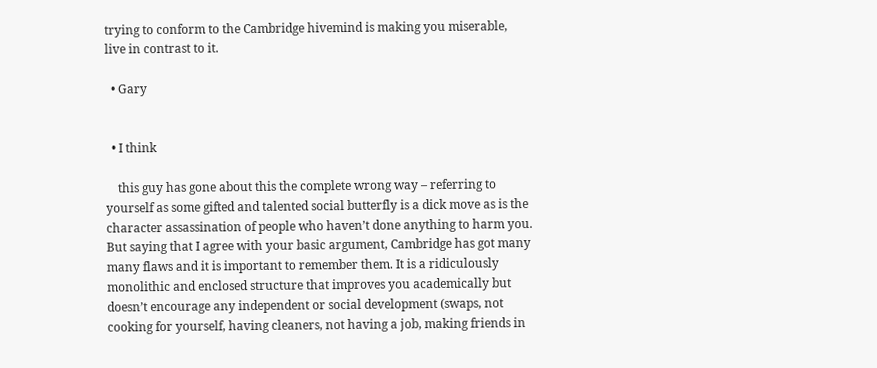trying to conform to the Cambridge hivemind is making you miserable, live in contrast to it.

  • Gary


  • I think

    this guy has gone about this the complete wrong way – referring to yourself as some gifted and talented social butterfly is a dick move as is the character assassination of people who haven’t done anything to harm you. But saying that I agree with your basic argument, Cambridge has got many many flaws and it is important to remember them. It is a ridiculously monolithic and enclosed structure that improves you academically but doesn’t encourage any independent or social development (swaps, not cooking for yourself, having cleaners, not having a job, making friends in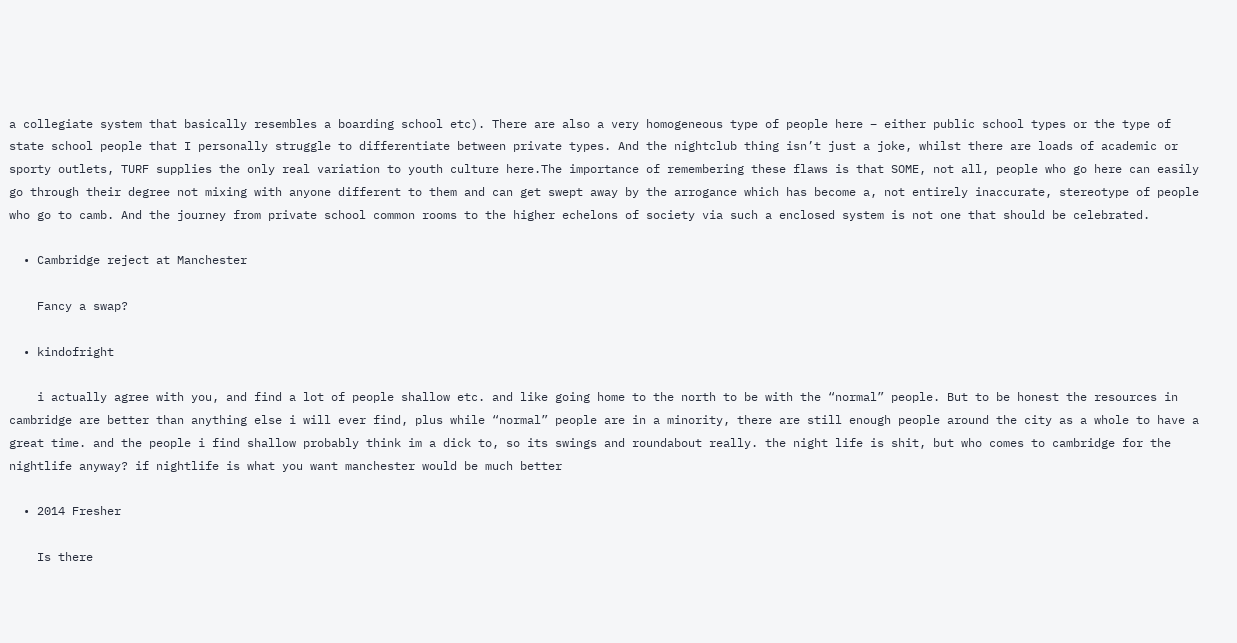a collegiate system that basically resembles a boarding school etc). There are also a very homogeneous type of people here – either public school types or the type of state school people that I personally struggle to differentiate between private types. And the nightclub thing isn’t just a joke, whilst there are loads of academic or sporty outlets, TURF supplies the only real variation to youth culture here.The importance of remembering these flaws is that SOME, not all, people who go here can easily go through their degree not mixing with anyone different to them and can get swept away by the arrogance which has become a, not entirely inaccurate, stereotype of people who go to camb. And the journey from private school common rooms to the higher echelons of society via such a enclosed system is not one that should be celebrated.

  • Cambridge reject at Manchester

    Fancy a swap?

  • kindofright

    i actually agree with you, and find a lot of people shallow etc. and like going home to the north to be with the “normal” people. But to be honest the resources in cambridge are better than anything else i will ever find, plus while “normal” people are in a minority, there are still enough people around the city as a whole to have a great time. and the people i find shallow probably think im a dick to, so its swings and roundabout really. the night life is shit, but who comes to cambridge for the nightlife anyway? if nightlife is what you want manchester would be much better

  • 2014 Fresher

    Is there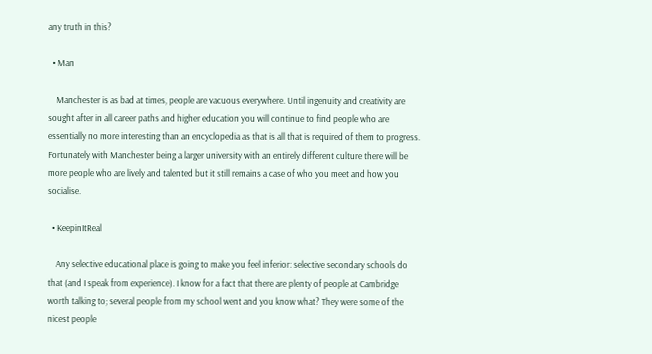any truth in this?

  • Man

    Manchester is as bad at times, people are vacuous everywhere. Until ingenuity and creativity are sought after in all career paths and higher education you will continue to find people who are essentially no more interesting than an encyclopedia as that is all that is required of them to progress. Fortunately with Manchester being a larger university with an entirely different culture there will be more people who are lively and talented but it still remains a case of who you meet and how you socialise.

  • KeepinItReal

    Any selective educational place is going to make you feel inferior: selective secondary schools do that (and I speak from experience). I know for a fact that there are plenty of people at Cambridge worth talking to; several people from my school went and you know what? They were some of the nicest people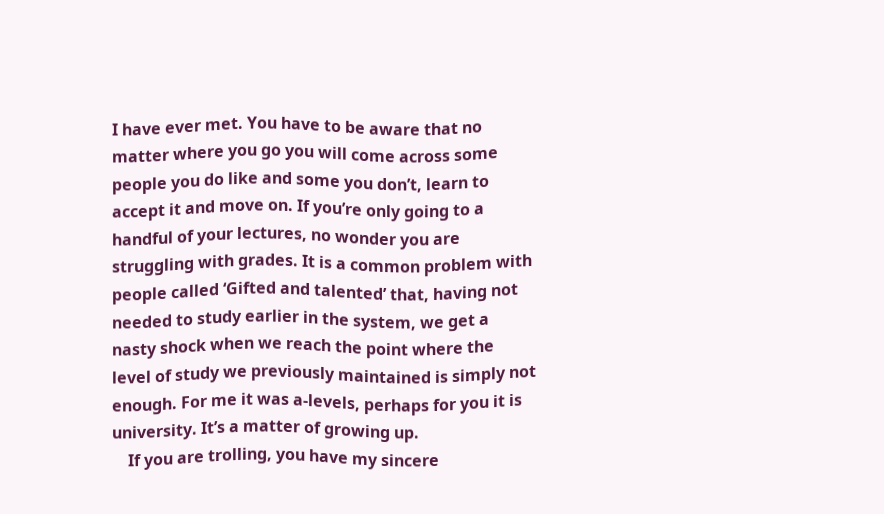I have ever met. You have to be aware that no matter where you go you will come across some people you do like and some you don’t, learn to accept it and move on. If you’re only going to a handful of your lectures, no wonder you are struggling with grades. It is a common problem with people called ‘Gifted and talented’ that, having not needed to study earlier in the system, we get a nasty shock when we reach the point where the level of study we previously maintained is simply not enough. For me it was a-levels, perhaps for you it is university. It’s a matter of growing up.
    If you are trolling, you have my sincere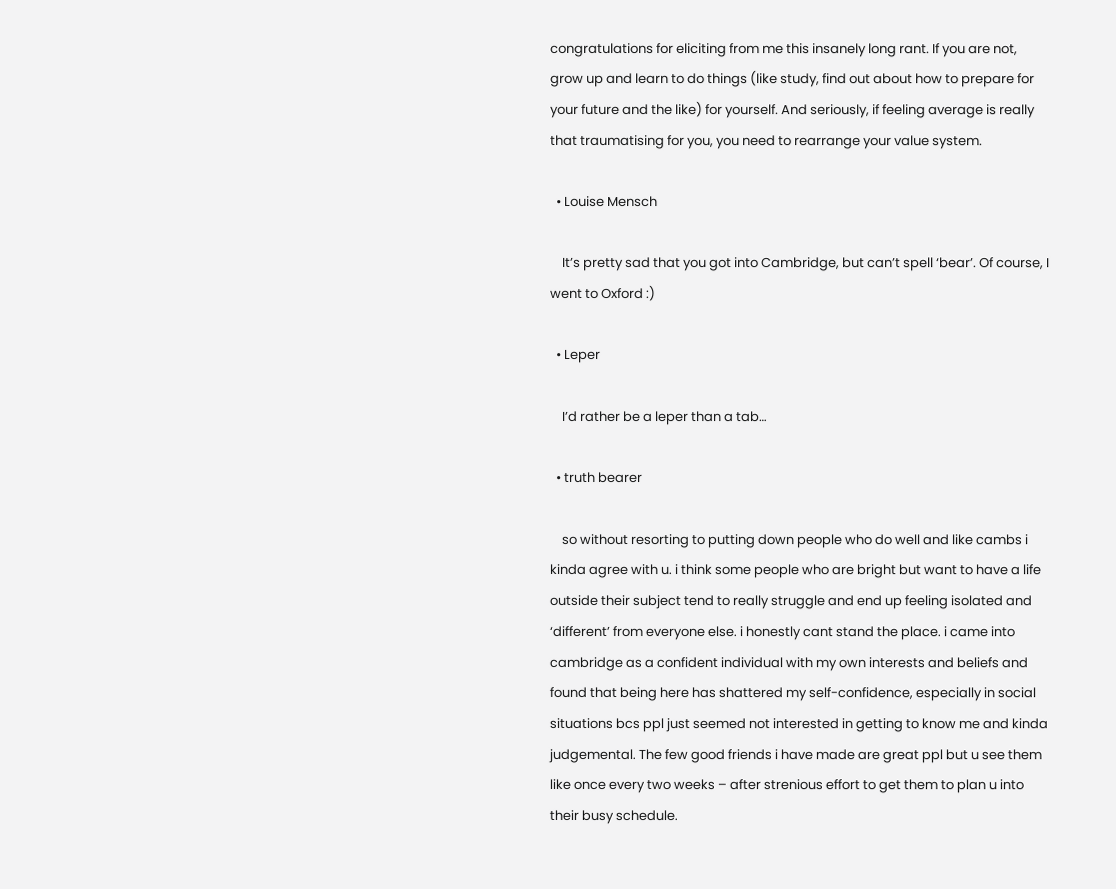congratulations for eliciting from me this insanely long rant. If you are not, grow up and learn to do things (like study, find out about how to prepare for your future and the like) for yourself. And seriously, if feeling average is really that traumatising for you, you need to rearrange your value system.

  • Louise Mensch

    It’s pretty sad that you got into Cambridge, but can’t spell ‘bear’. Of course, I went to Oxford :)

  • Leper

    I’d rather be a leper than a tab…

  • truth bearer

    so without resorting to putting down people who do well and like cambs i kinda agree with u. i think some people who are bright but want to have a life outside their subject tend to really struggle and end up feeling isolated and ‘different’ from everyone else. i honestly cant stand the place. i came into cambridge as a confident individual with my own interests and beliefs and found that being here has shattered my self-confidence, especially in social situations bcs ppl just seemed not interested in getting to know me and kinda judgemental. The few good friends i have made are great ppl but u see them like once every two weeks – after strenious effort to get them to plan u into their busy schedule.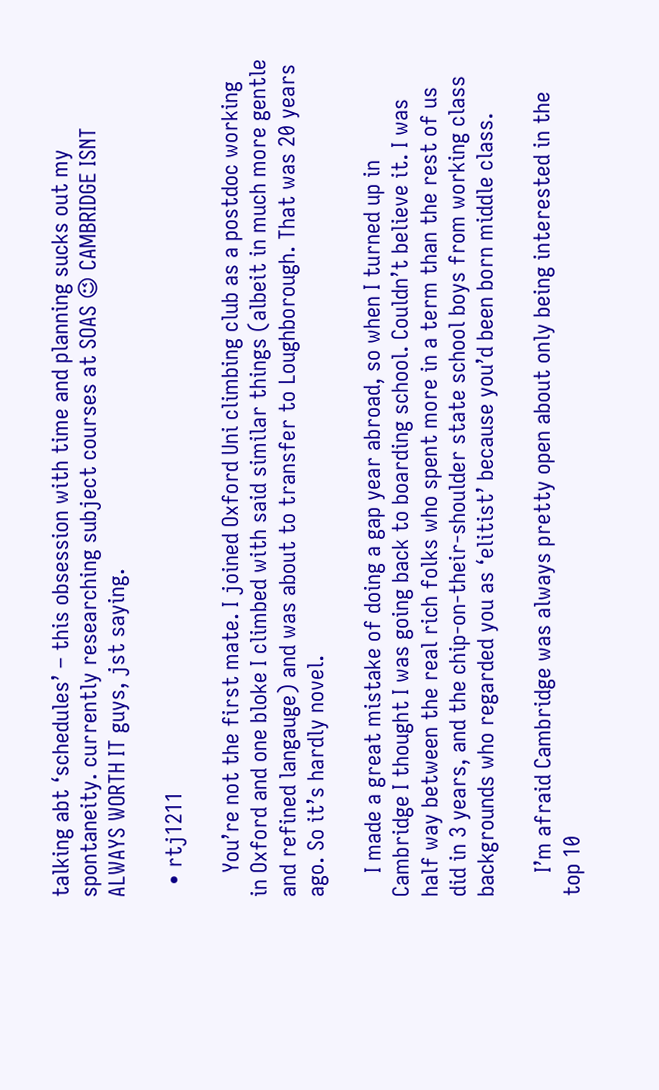talking abt ‘schedules’ – this obsession with time and planning sucks out my spontaneity. currently researching subject courses at SOAS 😉 CAMBRIDGE ISNT ALWAYS WORTH IT guys, jst saying.

  • rtj1211

    You’re not the first mate. I joined Oxford Uni climbing club as a postdoc working in Oxford and one bloke I climbed with said similar things (albeit in much more gentle and refined langauge) and was about to transfer to Loughborough. That was 20 years ago. So it’s hardly novel.

    I made a great mistake of doing a gap year abroad, so when I turned up in Cambridge I thought I was going back to boarding school. Couldn’t believe it. I was half way between the real rich folks who spent more in a term than the rest of us did in 3 years, and the chip-on-their-shoulder state school boys from working class backgrounds who regarded you as ‘elitist’ because you’d been born middle class.

    I’m afraid Cambridge was always pretty open about only being interested in the top 10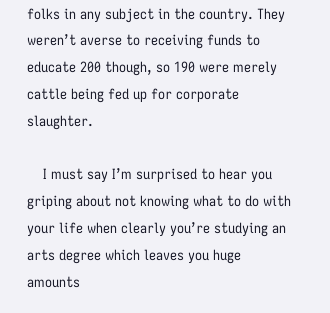folks in any subject in the country. They weren’t averse to receiving funds to educate 200 though, so 190 were merely cattle being fed up for corporate slaughter.

    I must say I’m surprised to hear you griping about not knowing what to do with your life when clearly you’re studying an arts degree which leaves you huge amounts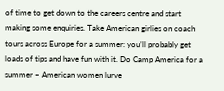of time to get down to the careers centre and start making some enquiries. Take American girlies on coach tours across Europe for a summer: you’ll probably get loads of tips and have fun with it. Do Camp America for a summer – American women lurve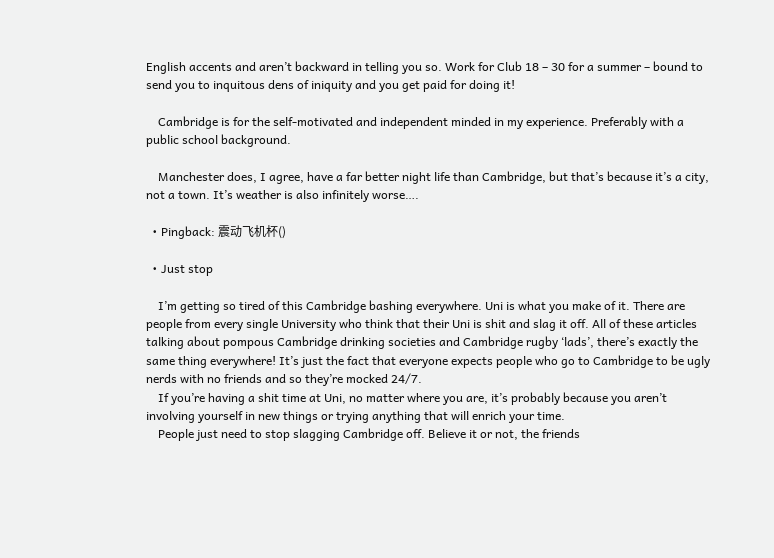English accents and aren’t backward in telling you so. Work for Club 18 – 30 for a summer – bound to send you to inquitous dens of iniquity and you get paid for doing it!

    Cambridge is for the self-motivated and independent minded in my experience. Preferably with a public school background.

    Manchester does, I agree, have a far better night life than Cambridge, but that’s because it’s a city, not a town. It’s weather is also infinitely worse….

  • Pingback: 震动飞机杯()

  • Just stop

    I’m getting so tired of this Cambridge bashing everywhere. Uni is what you make of it. There are people from every single University who think that their Uni is shit and slag it off. All of these articles talking about pompous Cambridge drinking societies and Cambridge rugby ‘lads’, there’s exactly the same thing everywhere! It’s just the fact that everyone expects people who go to Cambridge to be ugly nerds with no friends and so they’re mocked 24/7.
    If you’re having a shit time at Uni, no matter where you are, it’s probably because you aren’t involving yourself in new things or trying anything that will enrich your time.
    People just need to stop slagging Cambridge off. Believe it or not, the friends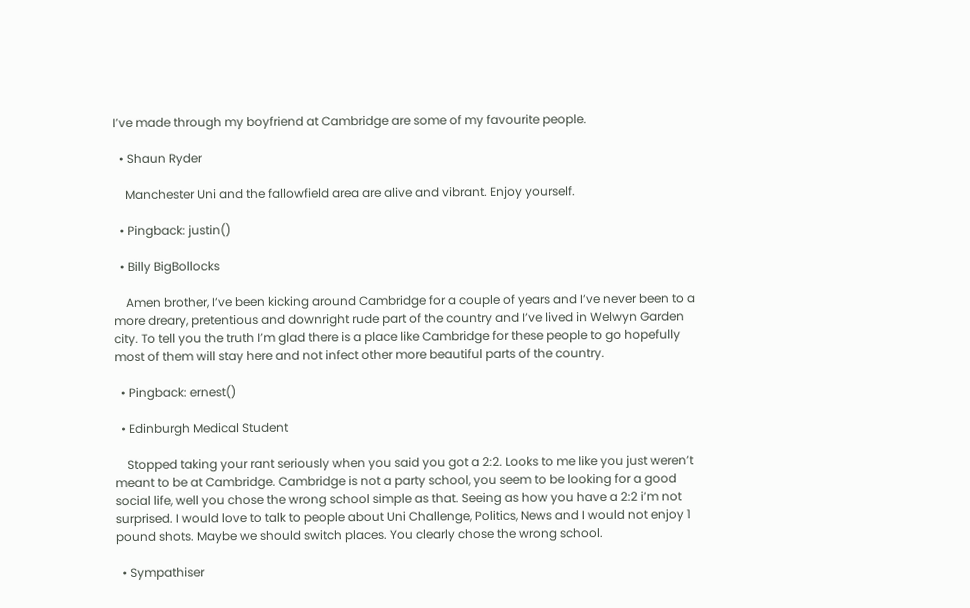I’ve made through my boyfriend at Cambridge are some of my favourite people.

  • Shaun Ryder

    Manchester Uni and the fallowfield area are alive and vibrant. Enjoy yourself.

  • Pingback: justin()

  • Billy BigBollocks

    Amen brother, I’ve been kicking around Cambridge for a couple of years and I’ve never been to a more dreary, pretentious and downright rude part of the country and I’ve lived in Welwyn Garden city. To tell you the truth I’m glad there is a place like Cambridge for these people to go hopefully most of them will stay here and not infect other more beautiful parts of the country.

  • Pingback: ernest()

  • Edinburgh Medical Student

    Stopped taking your rant seriously when you said you got a 2:2. Looks to me like you just weren’t meant to be at Cambridge. Cambridge is not a party school, you seem to be looking for a good social life, well you chose the wrong school simple as that. Seeing as how you have a 2:2 i’m not surprised. I would love to talk to people about Uni Challenge, Politics, News and I would not enjoy 1 pound shots. Maybe we should switch places. You clearly chose the wrong school.

  • Sympathiser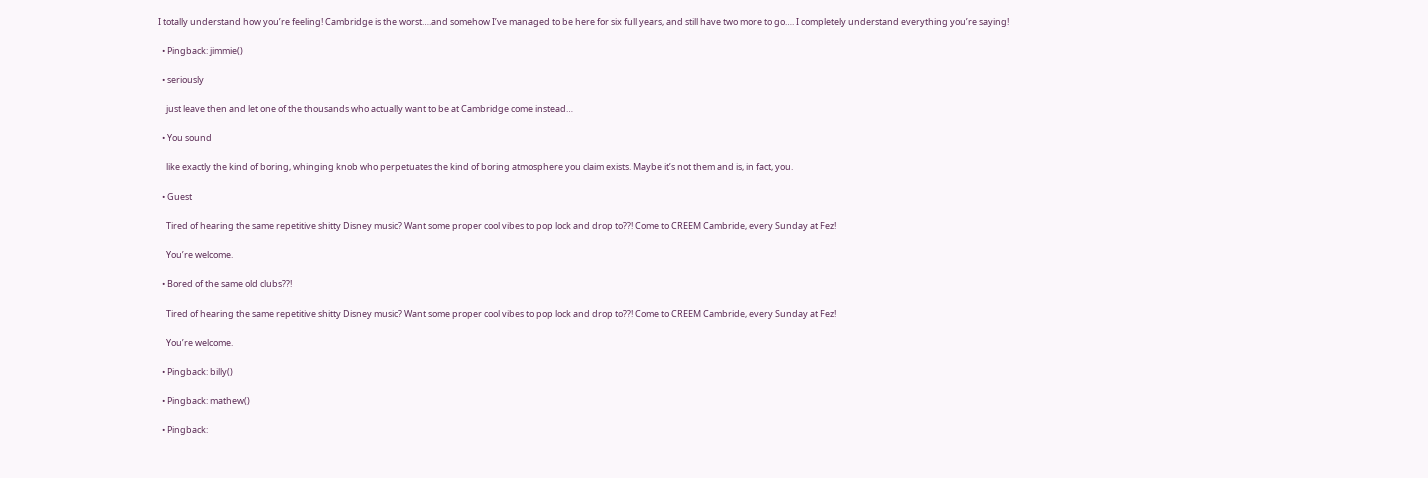I totally understand how you’re feeling! Cambridge is the worst….and somehow I’ve managed to be here for six full years, and still have two more to go…. I completely understand everything you’re saying!

  • Pingback: jimmie()

  • seriously

    just leave then and let one of the thousands who actually want to be at Cambridge come instead…

  • You sound

    like exactly the kind of boring, whinging knob who perpetuates the kind of boring atmosphere you claim exists. Maybe it’s not them and is, in fact, you.

  • Guest

    Tired of hearing the same repetitive shitty Disney music? Want some proper cool vibes to pop lock and drop to??! Come to CREEM Cambride, every Sunday at Fez!

    You’re welcome.

  • Bored of the same old clubs??!

    Tired of hearing the same repetitive shitty Disney music? Want some proper cool vibes to pop lock and drop to??! Come to CREEM Cambride, every Sunday at Fez!

    You’re welcome.

  • Pingback: billy()

  • Pingback: mathew()

  • Pingback: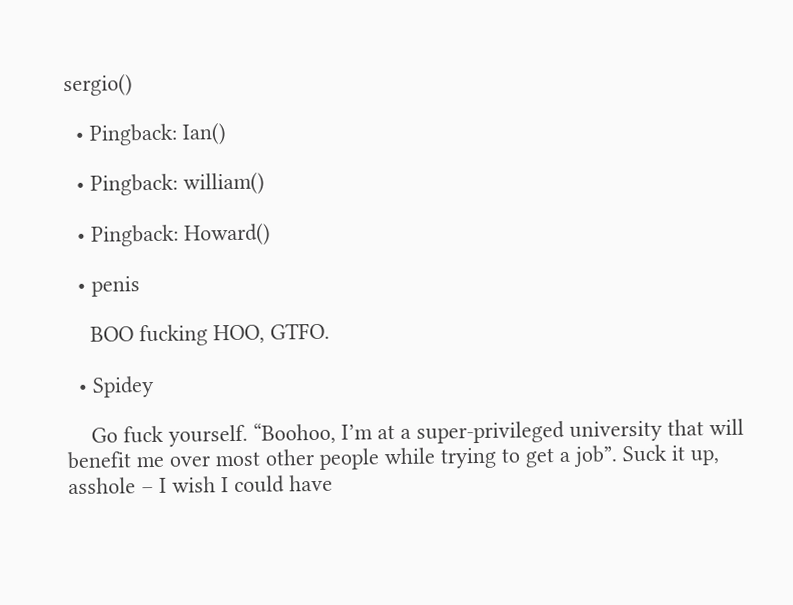sergio()

  • Pingback: Ian()

  • Pingback: william()

  • Pingback: Howard()

  • penis

    BOO fucking HOO, GTFO.

  • Spidey

    Go fuck yourself. “Boohoo, I’m at a super-privileged university that will benefit me over most other people while trying to get a job”. Suck it up, asshole – I wish I could have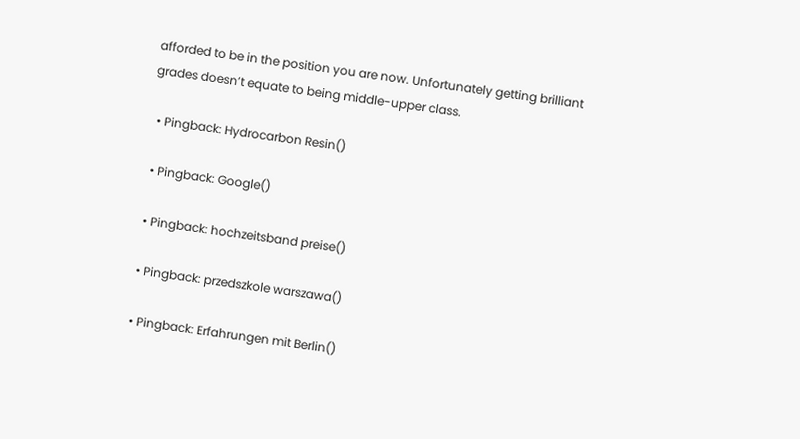afforded to be in the position you are now. Unfortunately getting brilliant grades doesn’t equate to being middle-upper class.

  • Pingback: Hydrocarbon Resin()

  • Pingback: Google()

  • Pingback: hochzeitsband preise()

  • Pingback: przedszkole warszawa()

  • Pingback: Erfahrungen mit Berlin()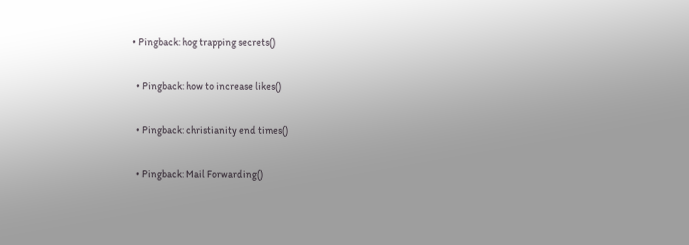• Pingback: hog trapping secrets()

  • Pingback: how to increase likes()

  • Pingback: christianity end times()

  • Pingback: Mail Forwarding()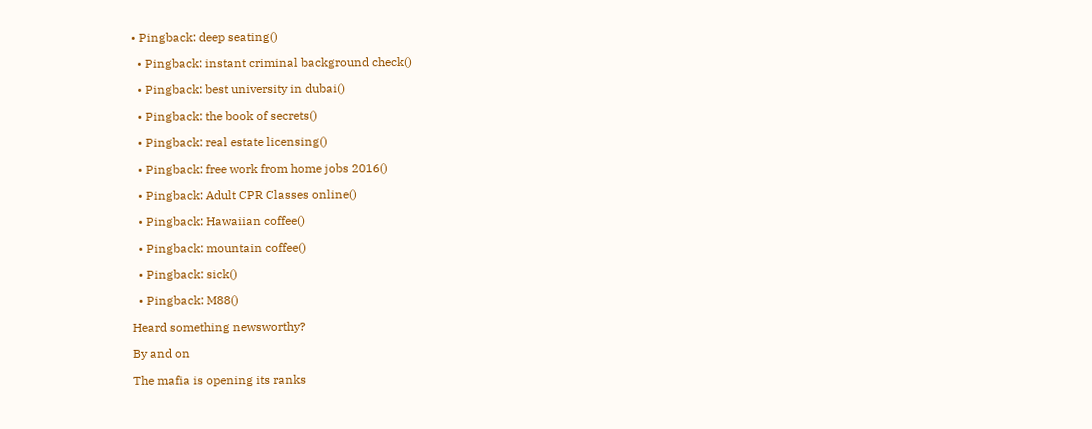• Pingback: deep seating()

  • Pingback: instant criminal background check()

  • Pingback: best university in dubai()

  • Pingback: the book of secrets()

  • Pingback: real estate licensing()

  • Pingback: free work from home jobs 2016()

  • Pingback: Adult CPR Classes online()

  • Pingback: Hawaiian coffee()

  • Pingback: mountain coffee()

  • Pingback: sick()

  • Pingback: M88()

Heard something newsworthy?

By and on

The mafia is opening its ranks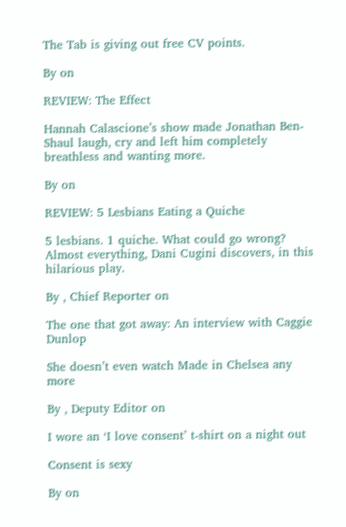The Tab is giving out free CV points.

By on

REVIEW: The Effect

Hannah Calascione’s show made Jonathan Ben-Shaul laugh, cry and left him completely breathless and wanting more.

By on

REVIEW: 5 Lesbians Eating a Quiche

5 lesbians. 1 quiche. What could go wrong? Almost everything, Dani Cugini discovers, in this hilarious play.

By , Chief Reporter on

The one that got away: An interview with Caggie Dunlop

She doesn’t even watch Made in Chelsea any more

By , Deputy Editor on

I wore an ‘I love consent’ t-shirt on a night out

Consent is sexy

By on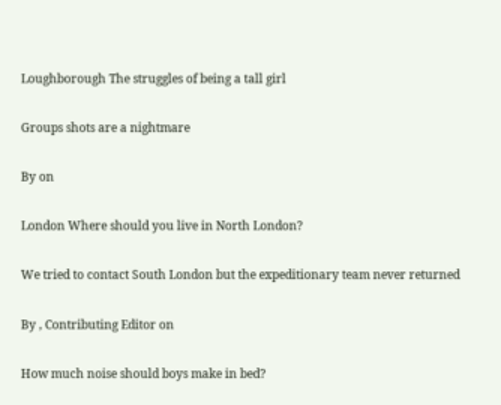Loughborough The struggles of being a tall girl

Groups shots are a nightmare

By on

London Where should you live in North London?

We tried to contact South London but the expeditionary team never returned

By , Contributing Editor on

How much noise should boys make in bed?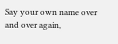Say your own name over and over again,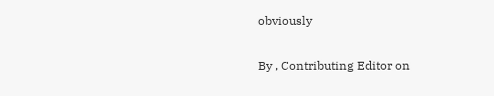obviously

By , Contributing Editor on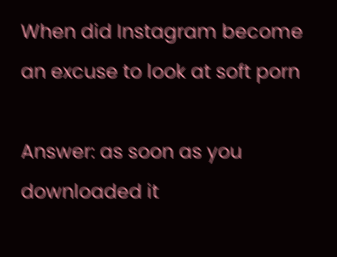When did Instagram become an excuse to look at soft porn

Answer: as soon as you downloaded it